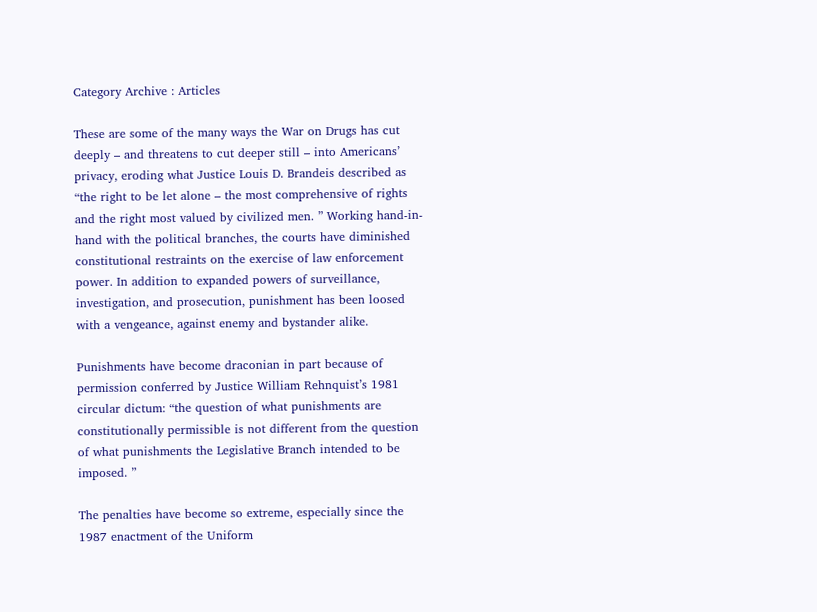Category Archive : Articles

These are some of the many ways the War on Drugs has cut deeply – and threatens to cut deeper still – into Americans’ privacy, eroding what Justice Louis D. Brandeis described as “the right to be let alone – the most comprehensive of rights and the right most valued by civilized men. ” Working hand-in-hand with the political branches, the courts have diminished constitutional restraints on the exercise of law enforcement power. In addition to expanded powers of surveillance, investigation, and prosecution, punishment has been loosed with a vengeance, against enemy and bystander alike.

Punishments have become draconian in part because of permission conferred by Justice William Rehnquist’s 1981 circular dictum: “the question of what punishments are constitutionally permissible is not different from the question of what punishments the Legislative Branch intended to be imposed. ”

The penalties have become so extreme, especially since the 1987 enactment of the Uniform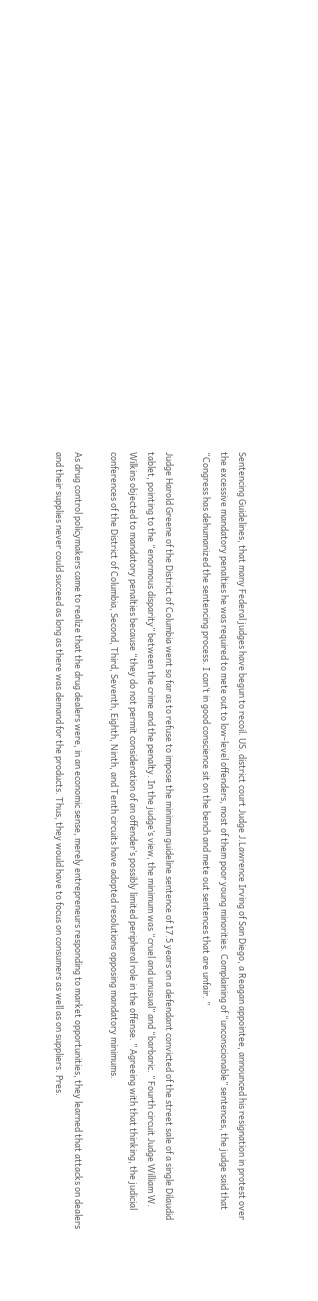Sentencing Guidelines, that many Federal judges have begun to recoil. US. district court Judge J.Lawrence Irving of San Diego, a Reagan appointee, announced his resignation in protest over the excessive mandatory penalties he was required to mete out to low-level offenders, most of them poor young minorities. Complaining of “unconscionable” sentences, the judge said that “Congress has dehumanized the sentencing process. I can’t in good conscience sit on the bench and mete out sentences that are unfair. ”

Judge Harold Greene of the District of Columbia went so far as to refuse to impose the minimum guideline sentence of 17.5 years on a defendant convicted of the street sale of a single Dilaudid tablet, pointing to the “enormous disparity” between the crime and the penalty. In the judge’s view, the minimum was “cruel and unusual” and “barbaric. ” Fourth circuit Judge William W. Wilkins objected to mandatory penalties because “they do not permit consideration of an offender’s possibly limited peripheral role in the offense. ” Agreeing with that thinking, the judicial conferences of the District of Columbia, Second, Third, Seventh, Eighth, Ninth, and Tenth circuits have adopted resolutions opposing mandatory minimums.

As drug control policymakers came to realize that the drug dealers were, in an economic sense, merely entrepreneurs responding to market opportunities, they learned that attacks on dealers and their supplies never could succeed as long as there was demand for the products. Thus, they would have to focus on consumers as well as on suppliers. Pres.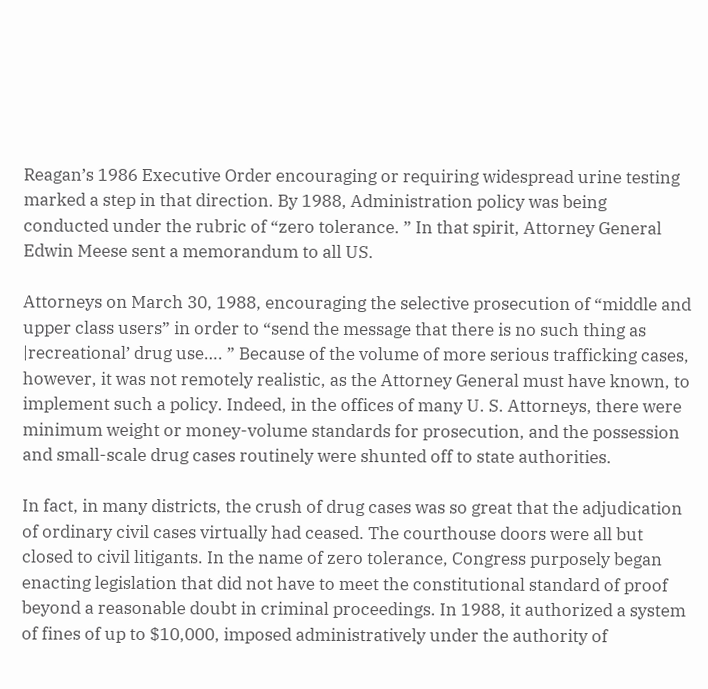Reagan’s 1986 Executive Order encouraging or requiring widespread urine testing marked a step in that direction. By 1988, Administration policy was being conducted under the rubric of “zero tolerance. ” In that spirit, Attorney General Edwin Meese sent a memorandum to all US.

Attorneys on March 30, 1988, encouraging the selective prosecution of “middle and upper class users” in order to “send the message that there is no such thing as |recreational’ drug use…. ” Because of the volume of more serious trafficking cases, however, it was not remotely realistic, as the Attorney General must have known, to implement such a policy. Indeed, in the offices of many U. S. Attorneys, there were minimum weight or money-volume standards for prosecution, and the possession and small-scale drug cases routinely were shunted off to state authorities.

In fact, in many districts, the crush of drug cases was so great that the adjudication of ordinary civil cases virtually had ceased. The courthouse doors were all but closed to civil litigants. In the name of zero tolerance, Congress purposely began enacting legislation that did not have to meet the constitutional standard of proof beyond a reasonable doubt in criminal proceedings. In 1988, it authorized a system of fines of up to $10,000, imposed administratively under the authority of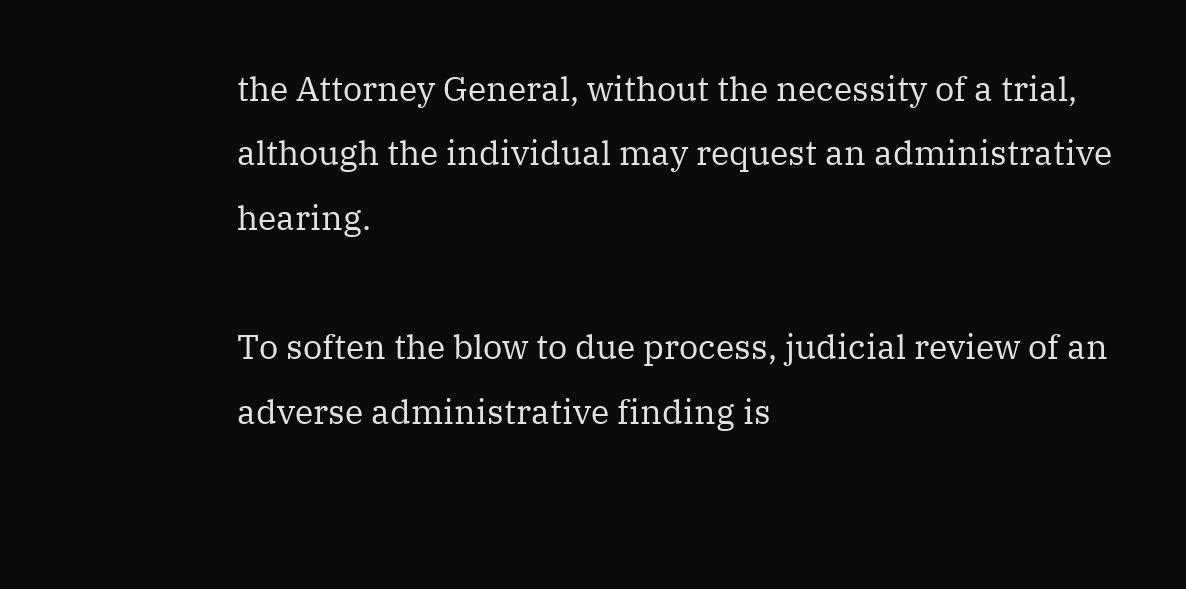the Attorney General, without the necessity of a trial, although the individual may request an administrative hearing.

To soften the blow to due process, judicial review of an adverse administrative finding is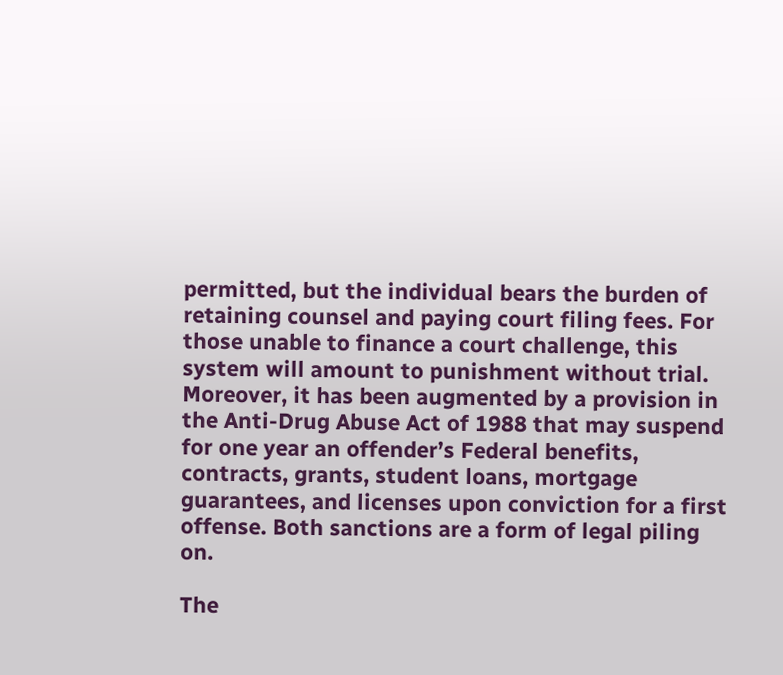permitted, but the individual bears the burden of retaining counsel and paying court filing fees. For those unable to finance a court challenge, this system will amount to punishment without trial. Moreover, it has been augmented by a provision in the Anti-Drug Abuse Act of 1988 that may suspend for one year an offender’s Federal benefits, contracts, grants, student loans, mortgage guarantees, and licenses upon conviction for a first offense. Both sanctions are a form of legal piling on.

The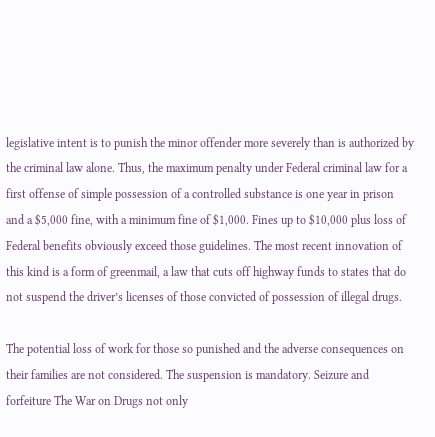legislative intent is to punish the minor offender more severely than is authorized by the criminal law alone. Thus, the maximum penalty under Federal criminal law for a first offense of simple possession of a controlled substance is one year in prison and a $5,000 fine, with a minimum fine of $1,000. Fines up to $10,000 plus loss of Federal benefits obviously exceed those guidelines. The most recent innovation of this kind is a form of greenmail, a law that cuts off highway funds to states that do not suspend the driver’s licenses of those convicted of possession of illegal drugs.

The potential loss of work for those so punished and the adverse consequences on their families are not considered. The suspension is mandatory. Seizure and forfeiture The War on Drugs not only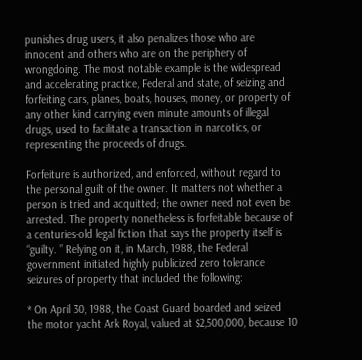punishes drug users, it also penalizes those who are innocent and others who are on the periphery of wrongdoing. The most notable example is the widespread and accelerating practice, Federal and state, of seizing and forfeiting cars, planes, boats, houses, money, or property of any other kind carrying even minute amounts of illegal drugs, used to facilitate a transaction in narcotics, or representing the proceeds of drugs.

Forfeiture is authorized, and enforced, without regard to the personal guilt of the owner. It matters not whether a person is tried and acquitted; the owner need not even be arrested. The property nonetheless is forfeitable because of a centuries-old legal fiction that says the property itself is “guilty. ” Relying on it, in March, 1988, the Federal government initiated highly publicized zero tolerance seizures of property that included the following:

* On April 30, 1988, the Coast Guard boarded and seized the motor yacht Ark Royal, valued at $2,500,000, because 10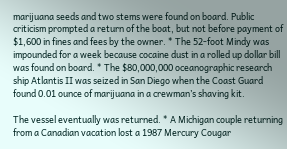marijuana seeds and two stems were found on board. Public criticism prompted a return of the boat, but not before payment of $1,600 in fines and fees by the owner. * The 52-foot Mindy was impounded for a week because cocaine dust in a rolled up dollar bill was found on board. * The $80,000,000 oceanographic research ship Atlantis II was seized in San Diego when the Coast Guard found 0.01 ounce of marijuana in a crewman’s shaving kit.

The vessel eventually was returned. * A Michigan couple returning from a Canadian vacation lost a 1987 Mercury Cougar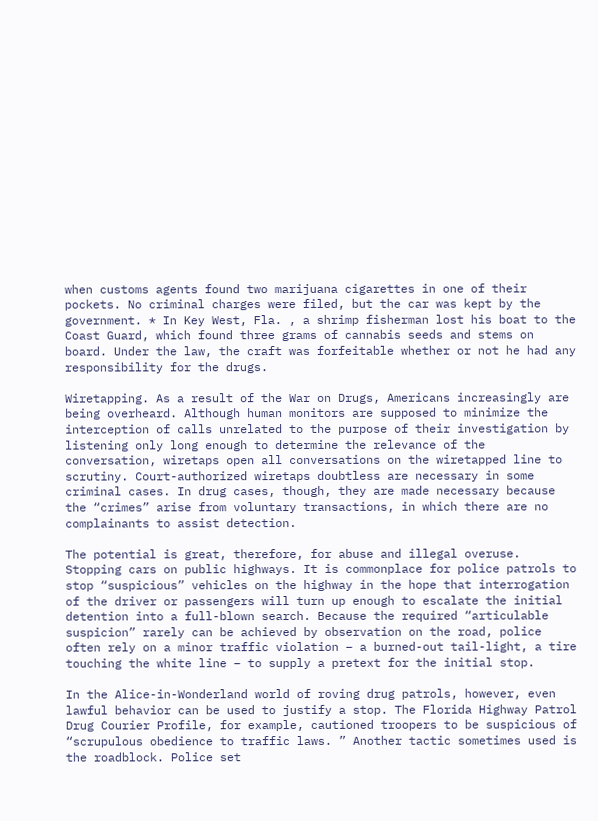when customs agents found two marijuana cigarettes in one of their pockets. No criminal charges were filed, but the car was kept by the government. * In Key West, Fla. , a shrimp fisherman lost his boat to the Coast Guard, which found three grams of cannabis seeds and stems on board. Under the law, the craft was forfeitable whether or not he had any responsibility for the drugs.

Wiretapping. As a result of the War on Drugs, Americans increasingly are being overheard. Although human monitors are supposed to minimize the interception of calls unrelated to the purpose of their investigation by listening only long enough to determine the relevance of the conversation, wiretaps open all conversations on the wiretapped line to scrutiny. Court-authorized wiretaps doubtless are necessary in some criminal cases. In drug cases, though, they are made necessary because the “crimes” arise from voluntary transactions, in which there are no complainants to assist detection.

The potential is great, therefore, for abuse and illegal overuse. Stopping cars on public highways. It is commonplace for police patrols to stop “suspicious” vehicles on the highway in the hope that interrogation of the driver or passengers will turn up enough to escalate the initial detention into a full-blown search. Because the required “articulable suspicion” rarely can be achieved by observation on the road, police often rely on a minor traffic violation – a burned-out tail-light, a tire touching the white line – to supply a pretext for the initial stop.

In the Alice-in-Wonderland world of roving drug patrols, however, even lawful behavior can be used to justify a stop. The Florida Highway Patrol Drug Courier Profile, for example, cautioned troopers to be suspicious of “scrupulous obedience to traffic laws. ” Another tactic sometimes used is the roadblock. Police set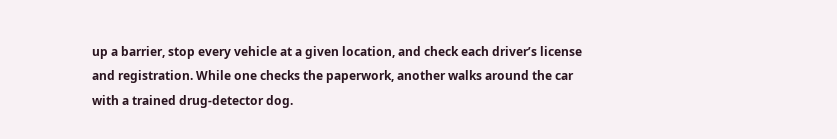up a barrier, stop every vehicle at a given location, and check each driver’s license and registration. While one checks the paperwork, another walks around the car with a trained drug-detector dog.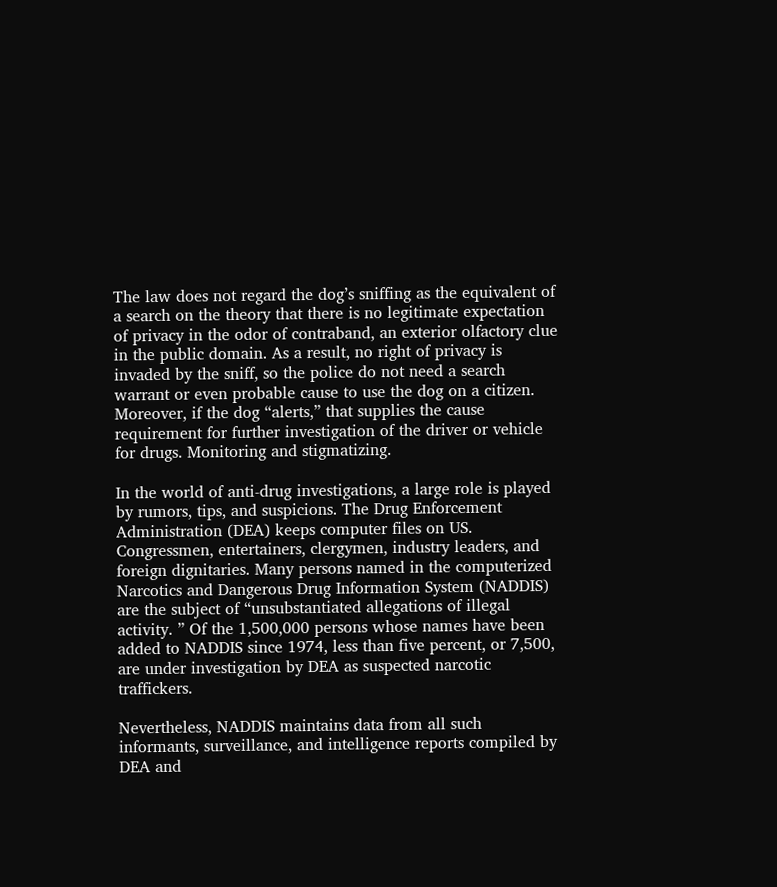The law does not regard the dog’s sniffing as the equivalent of a search on the theory that there is no legitimate expectation of privacy in the odor of contraband, an exterior olfactory clue in the public domain. As a result, no right of privacy is invaded by the sniff, so the police do not need a search warrant or even probable cause to use the dog on a citizen. Moreover, if the dog “alerts,” that supplies the cause requirement for further investigation of the driver or vehicle for drugs. Monitoring and stigmatizing.

In the world of anti-drug investigations, a large role is played by rumors, tips, and suspicions. The Drug Enforcement Administration (DEA) keeps computer files on US. Congressmen, entertainers, clergymen, industry leaders, and foreign dignitaries. Many persons named in the computerized Narcotics and Dangerous Drug Information System (NADDIS) are the subject of “unsubstantiated allegations of illegal activity. ” Of the 1,500,000 persons whose names have been added to NADDIS since 1974, less than five percent, or 7,500, are under investigation by DEA as suspected narcotic traffickers.

Nevertheless, NADDIS maintains data from all such informants, surveillance, and intelligence reports compiled by DEA and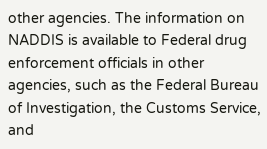other agencies. The information on NADDIS is available to Federal drug enforcement officials in other agencies, such as the Federal Bureau of Investigation, the Customs Service, and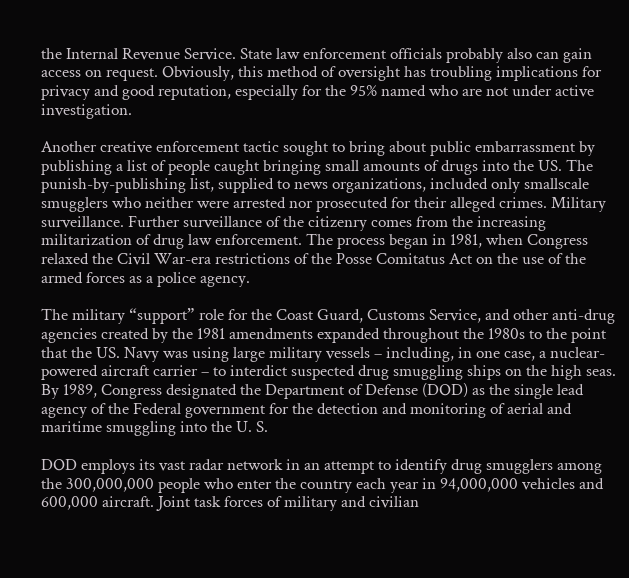the Internal Revenue Service. State law enforcement officials probably also can gain access on request. Obviously, this method of oversight has troubling implications for privacy and good reputation, especially for the 95% named who are not under active investigation.

Another creative enforcement tactic sought to bring about public embarrassment by publishing a list of people caught bringing small amounts of drugs into the US. The punish-by-publishing list, supplied to news organizations, included only smallscale smugglers who neither were arrested nor prosecuted for their alleged crimes. Military surveillance. Further surveillance of the citizenry comes from the increasing militarization of drug law enforcement. The process began in 1981, when Congress relaxed the Civil War-era restrictions of the Posse Comitatus Act on the use of the armed forces as a police agency.

The military “support” role for the Coast Guard, Customs Service, and other anti-drug agencies created by the 1981 amendments expanded throughout the 1980s to the point that the US. Navy was using large military vessels – including, in one case, a nuclear-powered aircraft carrier – to interdict suspected drug smuggling ships on the high seas. By 1989, Congress designated the Department of Defense (DOD) as the single lead agency of the Federal government for the detection and monitoring of aerial and maritime smuggling into the U. S.

DOD employs its vast radar network in an attempt to identify drug smugglers among the 300,000,000 people who enter the country each year in 94,000,000 vehicles and 600,000 aircraft. Joint task forces of military and civilian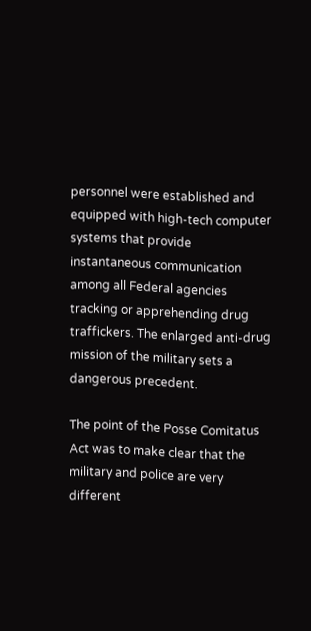personnel were established and equipped with high-tech computer systems that provide instantaneous communication among all Federal agencies tracking or apprehending drug traffickers. The enlarged anti-drug mission of the military sets a dangerous precedent.

The point of the Posse Comitatus Act was to make clear that the military and police are very different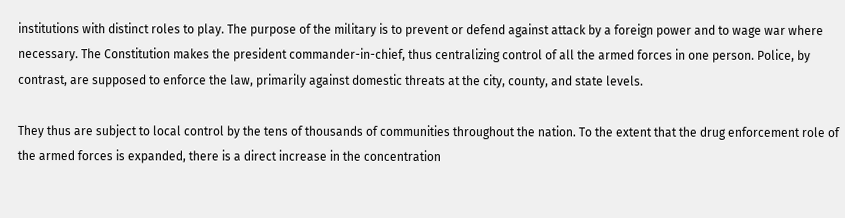institutions with distinct roles to play. The purpose of the military is to prevent or defend against attack by a foreign power and to wage war where necessary. The Constitution makes the president commander-in-chief, thus centralizing control of all the armed forces in one person. Police, by contrast, are supposed to enforce the law, primarily against domestic threats at the city, county, and state levels.

They thus are subject to local control by the tens of thousands of communities throughout the nation. To the extent that the drug enforcement role of the armed forces is expanded, there is a direct increase in the concentration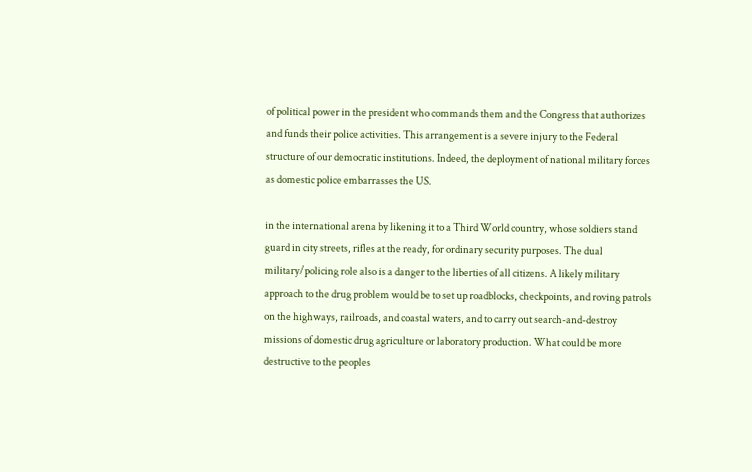of political power in the president who commands them and the Congress that authorizes and funds their police activities. This arrangement is a severe injury to the Federal structure of our democratic institutions. Indeed, the deployment of national military forces as domestic police embarrasses the US.

in the international arena by likening it to a Third World country, whose soldiers stand guard in city streets, rifles at the ready, for ordinary security purposes. The dual military/policing role also is a danger to the liberties of all citizens. A likely military approach to the drug problem would be to set up roadblocks, checkpoints, and roving patrols on the highways, railroads, and coastal waters, and to carry out search-and-destroy missions of domestic drug agriculture or laboratory production. What could be more destructive to the peoples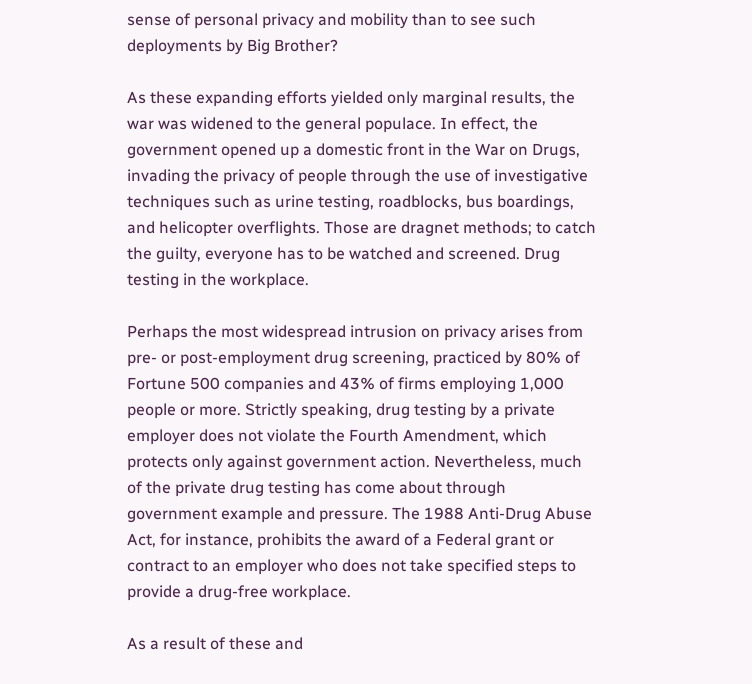sense of personal privacy and mobility than to see such deployments by Big Brother?

As these expanding efforts yielded only marginal results, the war was widened to the general populace. In effect, the government opened up a domestic front in the War on Drugs, invading the privacy of people through the use of investigative techniques such as urine testing, roadblocks, bus boardings, and helicopter overflights. Those are dragnet methods; to catch the guilty, everyone has to be watched and screened. Drug testing in the workplace.

Perhaps the most widespread intrusion on privacy arises from pre- or post-employment drug screening, practiced by 80% of Fortune 500 companies and 43% of firms employing 1,000 people or more. Strictly speaking, drug testing by a private employer does not violate the Fourth Amendment, which protects only against government action. Nevertheless, much of the private drug testing has come about through government example and pressure. The 1988 Anti-Drug Abuse Act, for instance, prohibits the award of a Federal grant or contract to an employer who does not take specified steps to provide a drug-free workplace.

As a result of these and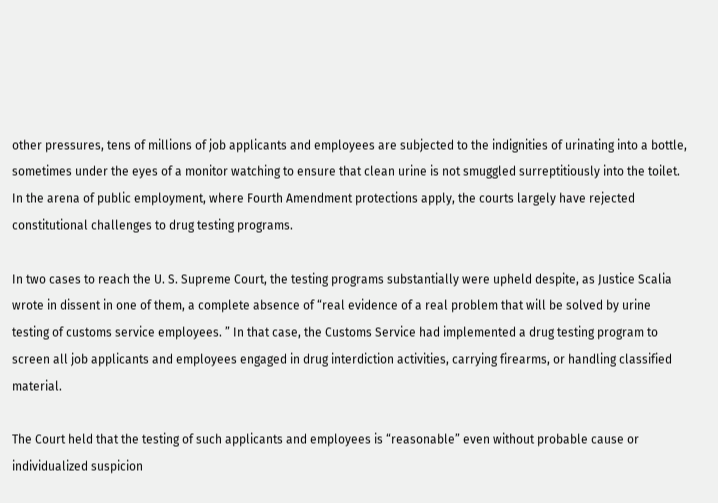other pressures, tens of millions of job applicants and employees are subjected to the indignities of urinating into a bottle, sometimes under the eyes of a monitor watching to ensure that clean urine is not smuggled surreptitiously into the toilet. In the arena of public employment, where Fourth Amendment protections apply, the courts largely have rejected constitutional challenges to drug testing programs.

In two cases to reach the U. S. Supreme Court, the testing programs substantially were upheld despite, as Justice Scalia wrote in dissent in one of them, a complete absence of “real evidence of a real problem that will be solved by urine testing of customs service employees. ” In that case, the Customs Service had implemented a drug testing program to screen all job applicants and employees engaged in drug interdiction activities, carrying firearms, or handling classified material.

The Court held that the testing of such applicants and employees is “reasonable” even without probable cause or individualized suspicion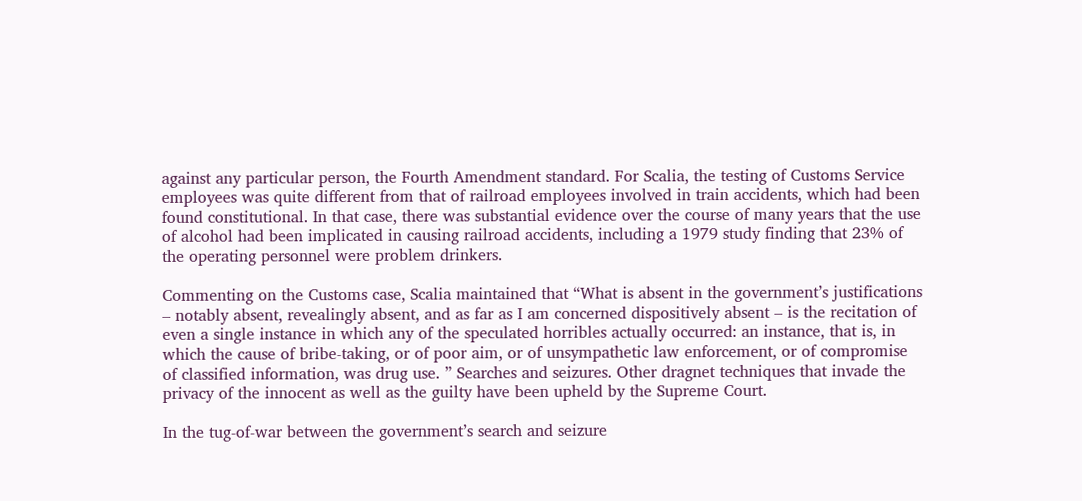against any particular person, the Fourth Amendment standard. For Scalia, the testing of Customs Service employees was quite different from that of railroad employees involved in train accidents, which had been found constitutional. In that case, there was substantial evidence over the course of many years that the use of alcohol had been implicated in causing railroad accidents, including a 1979 study finding that 23% of the operating personnel were problem drinkers.

Commenting on the Customs case, Scalia maintained that “What is absent in the government’s justifications – notably absent, revealingly absent, and as far as I am concerned dispositively absent – is the recitation of even a single instance in which any of the speculated horribles actually occurred: an instance, that is, in which the cause of bribe-taking, or of poor aim, or of unsympathetic law enforcement, or of compromise of classified information, was drug use. ” Searches and seizures. Other dragnet techniques that invade the privacy of the innocent as well as the guilty have been upheld by the Supreme Court.

In the tug-of-war between the government’s search and seizure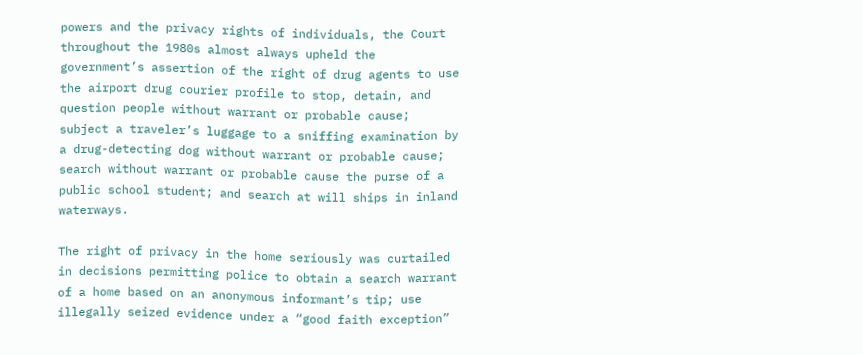powers and the privacy rights of individuals, the Court throughout the 1980s almost always upheld the government’s assertion of the right of drug agents to use the airport drug courier profile to stop, detain, and question people without warrant or probable cause; subject a traveler’s luggage to a sniffing examination by a drug-detecting dog without warrant or probable cause; search without warrant or probable cause the purse of a public school student; and search at will ships in inland waterways.

The right of privacy in the home seriously was curtailed in decisions permitting police to obtain a search warrant of a home based on an anonymous informant’s tip; use illegally seized evidence under a “good faith exception”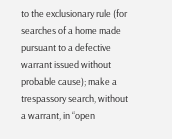to the exclusionary rule (for searches of a home made pursuant to a defective warrant issued without probable cause); make a trespassory search, without a warrant, in “open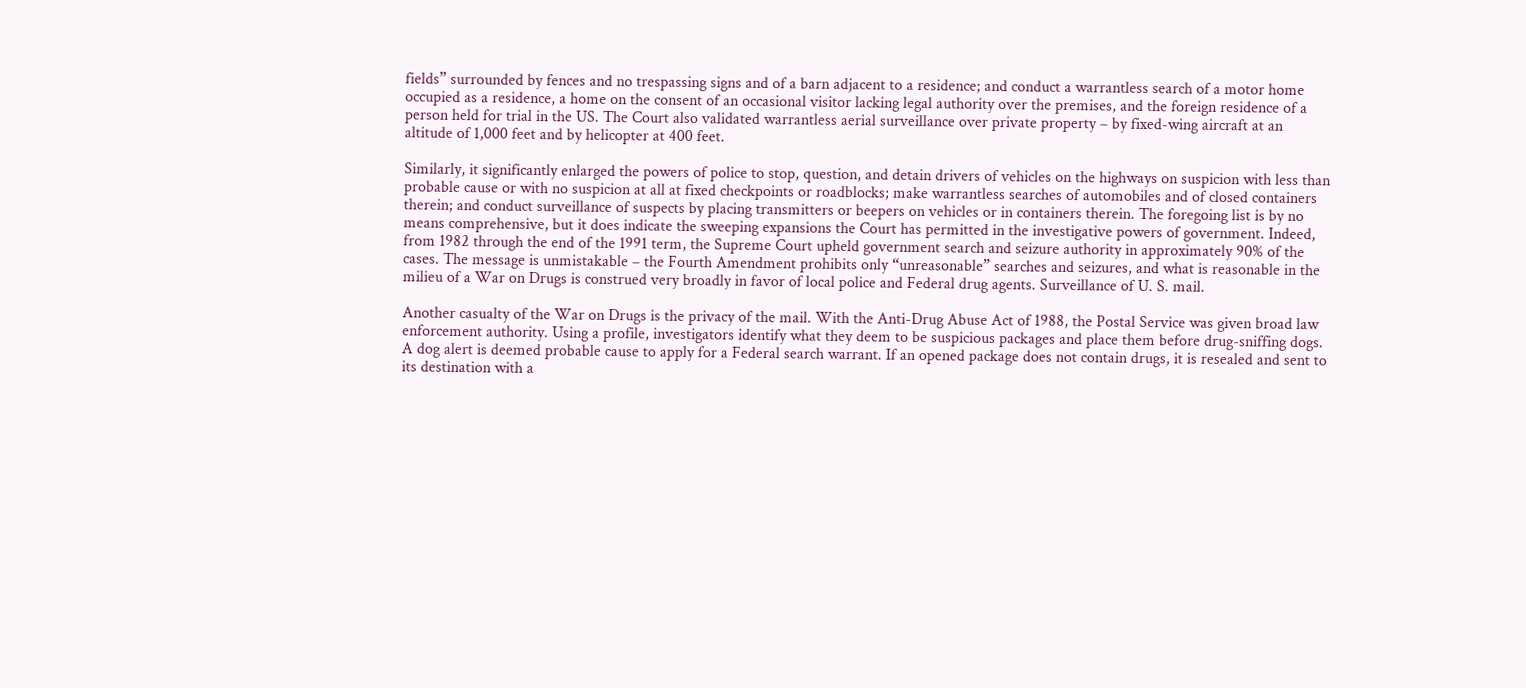fields” surrounded by fences and no trespassing signs and of a barn adjacent to a residence; and conduct a warrantless search of a motor home occupied as a residence, a home on the consent of an occasional visitor lacking legal authority over the premises, and the foreign residence of a person held for trial in the US. The Court also validated warrantless aerial surveillance over private property – by fixed-wing aircraft at an altitude of 1,000 feet and by helicopter at 400 feet.

Similarly, it significantly enlarged the powers of police to stop, question, and detain drivers of vehicles on the highways on suspicion with less than probable cause or with no suspicion at all at fixed checkpoints or roadblocks; make warrantless searches of automobiles and of closed containers therein; and conduct surveillance of suspects by placing transmitters or beepers on vehicles or in containers therein. The foregoing list is by no means comprehensive, but it does indicate the sweeping expansions the Court has permitted in the investigative powers of government. Indeed, from 1982 through the end of the 1991 term, the Supreme Court upheld government search and seizure authority in approximately 90% of the cases. The message is unmistakable – the Fourth Amendment prohibits only “unreasonable” searches and seizures, and what is reasonable in the milieu of a War on Drugs is construed very broadly in favor of local police and Federal drug agents. Surveillance of U. S. mail.

Another casualty of the War on Drugs is the privacy of the mail. With the Anti-Drug Abuse Act of 1988, the Postal Service was given broad law enforcement authority. Using a profile, investigators identify what they deem to be suspicious packages and place them before drug-sniffing dogs. A dog alert is deemed probable cause to apply for a Federal search warrant. If an opened package does not contain drugs, it is resealed and sent to its destination with a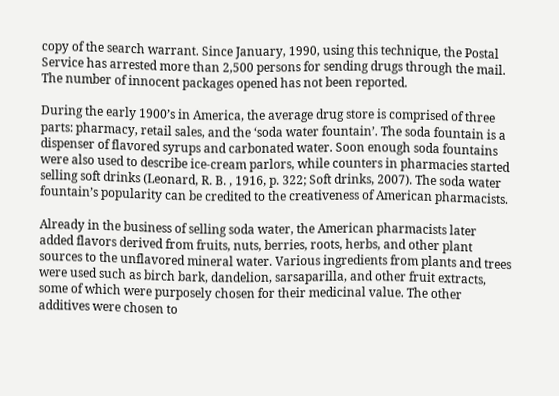copy of the search warrant. Since January, 1990, using this technique, the Postal Service has arrested more than 2,500 persons for sending drugs through the mail. The number of innocent packages opened has not been reported.

During the early 1900’s in America, the average drug store is comprised of three parts: pharmacy, retail sales, and the ‘soda water fountain’. The soda fountain is a dispenser of flavored syrups and carbonated water. Soon enough soda fountains were also used to describe ice-cream parlors, while counters in pharmacies started selling soft drinks (Leonard, R. B. , 1916, p. 322; Soft drinks, 2007). The soda water fountain’s popularity can be credited to the creativeness of American pharmacists.

Already in the business of selling soda water, the American pharmacists later added flavors derived from fruits, nuts, berries, roots, herbs, and other plant sources to the unflavored mineral water. Various ingredients from plants and trees were used such as birch bark, dandelion, sarsaparilla, and other fruit extracts, some of which were purposely chosen for their medicinal value. The other additives were chosen to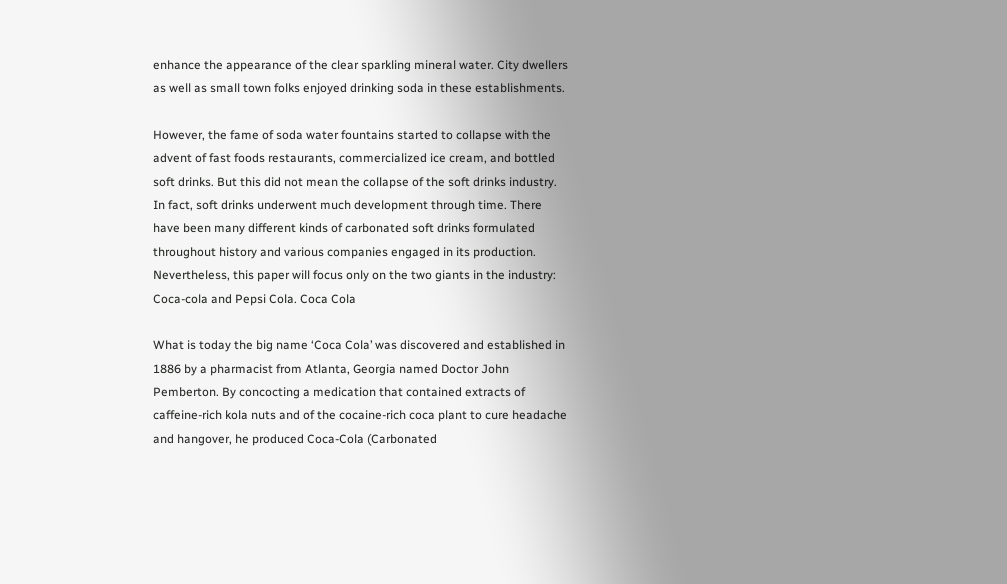enhance the appearance of the clear sparkling mineral water. City dwellers as well as small town folks enjoyed drinking soda in these establishments.

However, the fame of soda water fountains started to collapse with the advent of fast foods restaurants, commercialized ice cream, and bottled soft drinks. But this did not mean the collapse of the soft drinks industry. In fact, soft drinks underwent much development through time. There have been many different kinds of carbonated soft drinks formulated throughout history and various companies engaged in its production. Nevertheless, this paper will focus only on the two giants in the industry: Coca-cola and Pepsi Cola. Coca Cola

What is today the big name ‘Coca Cola’ was discovered and established in 1886 by a pharmacist from Atlanta, Georgia named Doctor John Pemberton. By concocting a medication that contained extracts of caffeine-rich kola nuts and of the cocaine-rich coca plant to cure headache and hangover, he produced Coca-Cola (Carbonated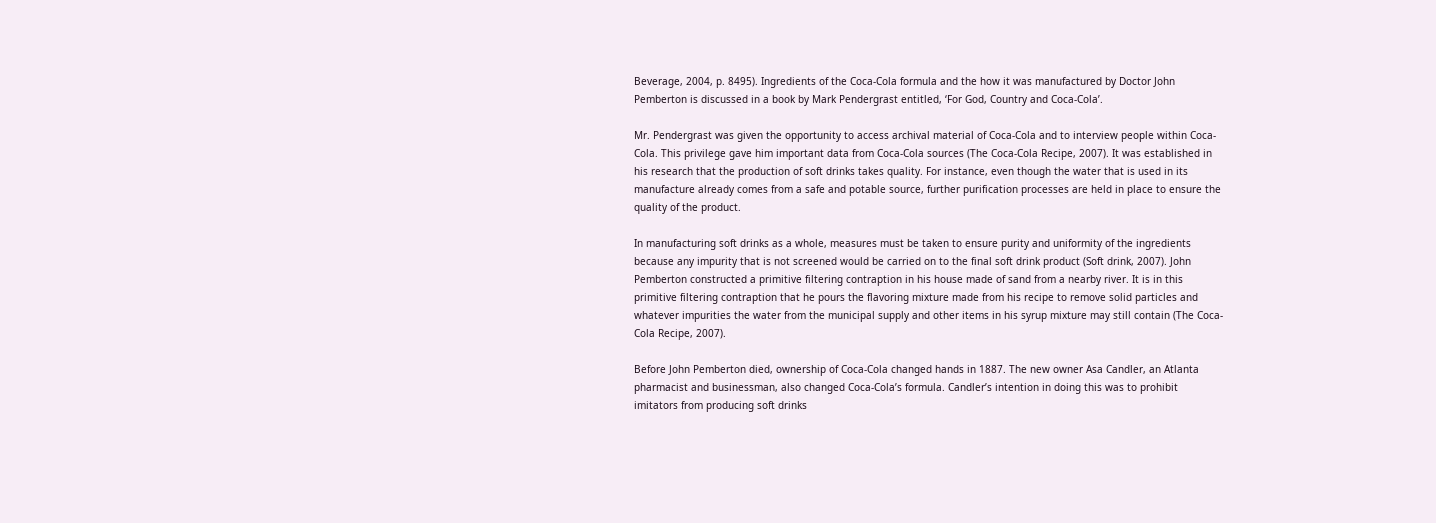Beverage, 2004, p. 8495). Ingredients of the Coca-Cola formula and the how it was manufactured by Doctor John Pemberton is discussed in a book by Mark Pendergrast entitled, ‘For God, Country and Coca-Cola’.

Mr. Pendergrast was given the opportunity to access archival material of Coca-Cola and to interview people within Coca-Cola. This privilege gave him important data from Coca-Cola sources (The Coca-Cola Recipe, 2007). It was established in his research that the production of soft drinks takes quality. For instance, even though the water that is used in its manufacture already comes from a safe and potable source, further purification processes are held in place to ensure the quality of the product.

In manufacturing soft drinks as a whole, measures must be taken to ensure purity and uniformity of the ingredients because any impurity that is not screened would be carried on to the final soft drink product (Soft drink, 2007). John Pemberton constructed a primitive filtering contraption in his house made of sand from a nearby river. It is in this primitive filtering contraption that he pours the flavoring mixture made from his recipe to remove solid particles and whatever impurities the water from the municipal supply and other items in his syrup mixture may still contain (The Coca-Cola Recipe, 2007).

Before John Pemberton died, ownership of Coca-Cola changed hands in 1887. The new owner Asa Candler, an Atlanta pharmacist and businessman, also changed Coca-Cola’s formula. Candler’s intention in doing this was to prohibit imitators from producing soft drinks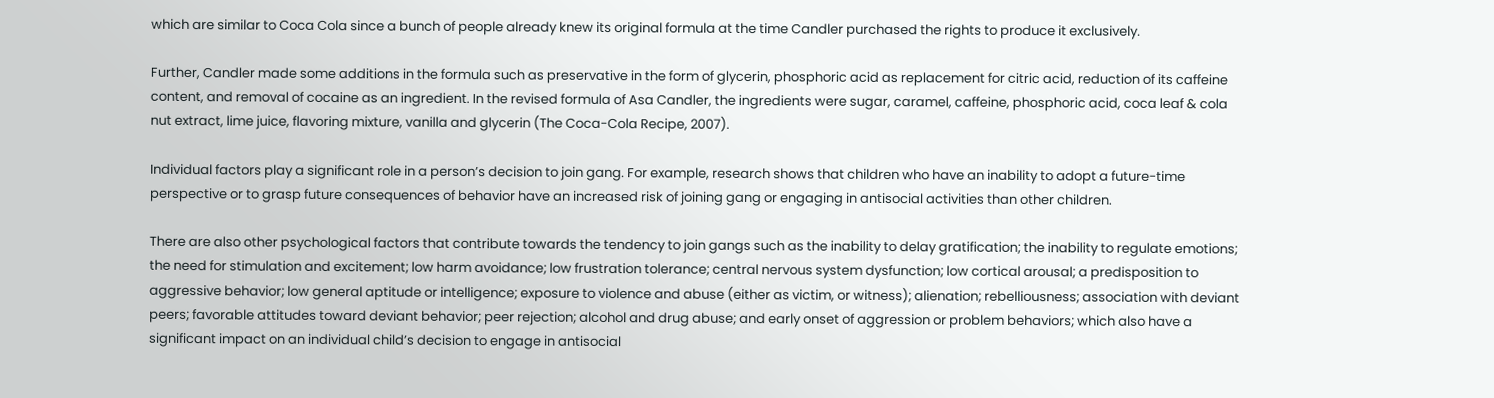which are similar to Coca Cola since a bunch of people already knew its original formula at the time Candler purchased the rights to produce it exclusively.

Further, Candler made some additions in the formula such as preservative in the form of glycerin, phosphoric acid as replacement for citric acid, reduction of its caffeine content, and removal of cocaine as an ingredient. In the revised formula of Asa Candler, the ingredients were sugar, caramel, caffeine, phosphoric acid, coca leaf & cola nut extract, lime juice, flavoring mixture, vanilla and glycerin (The Coca-Cola Recipe, 2007).

Individual factors play a significant role in a person’s decision to join gang. For example, research shows that children who have an inability to adopt a future-time perspective or to grasp future consequences of behavior have an increased risk of joining gang or engaging in antisocial activities than other children.

There are also other psychological factors that contribute towards the tendency to join gangs such as the inability to delay gratification; the inability to regulate emotions; the need for stimulation and excitement; low harm avoidance; low frustration tolerance; central nervous system dysfunction; low cortical arousal; a predisposition to aggressive behavior; low general aptitude or intelligence; exposure to violence and abuse (either as victim, or witness); alienation; rebelliousness; association with deviant peers; favorable attitudes toward deviant behavior; peer rejection; alcohol and drug abuse; and early onset of aggression or problem behaviors; which also have a significant impact on an individual child’s decision to engage in antisocial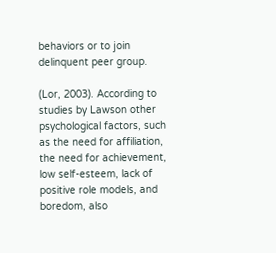behaviors or to join delinquent peer group.

(Lor, 2003). According to studies by Lawson other psychological factors, such as the need for affiliation, the need for achievement, low self-esteem, lack of positive role models, and boredom, also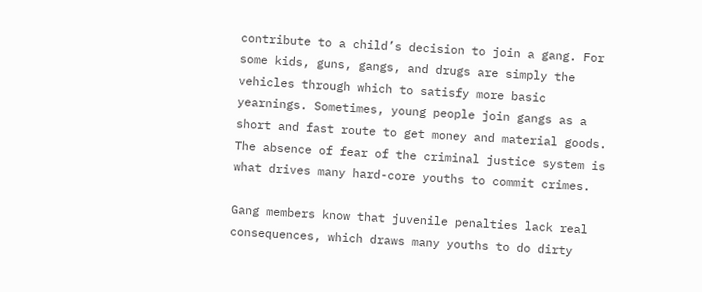contribute to a child’s decision to join a gang. For some kids, guns, gangs, and drugs are simply the vehicles through which to satisfy more basic yearnings. Sometimes, young people join gangs as a short and fast route to get money and material goods. The absence of fear of the criminal justice system is what drives many hard-core youths to commit crimes.

Gang members know that juvenile penalties lack real consequences, which draws many youths to do dirty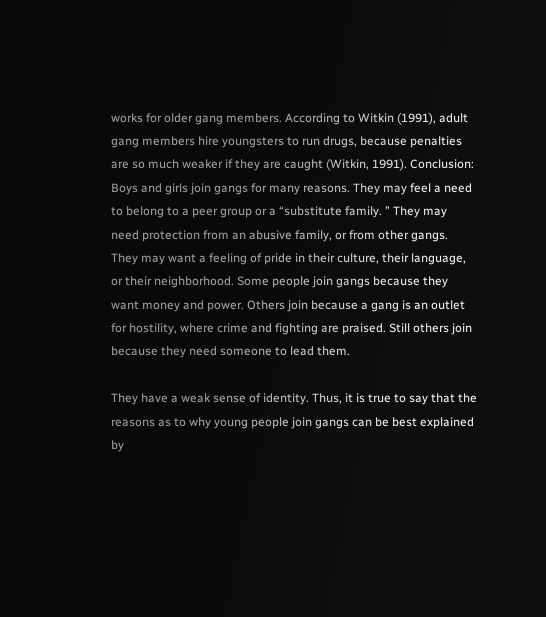works for older gang members. According to Witkin (1991), adult gang members hire youngsters to run drugs, because penalties are so much weaker if they are caught (Witkin, 1991). Conclusion: Boys and girls join gangs for many reasons. They may feel a need to belong to a peer group or a “substitute family. ” They may need protection from an abusive family, or from other gangs. They may want a feeling of pride in their culture, their language, or their neighborhood. Some people join gangs because they want money and power. Others join because a gang is an outlet for hostility, where crime and fighting are praised. Still others join because they need someone to lead them.

They have a weak sense of identity. Thus, it is true to say that the reasons as to why young people join gangs can be best explained by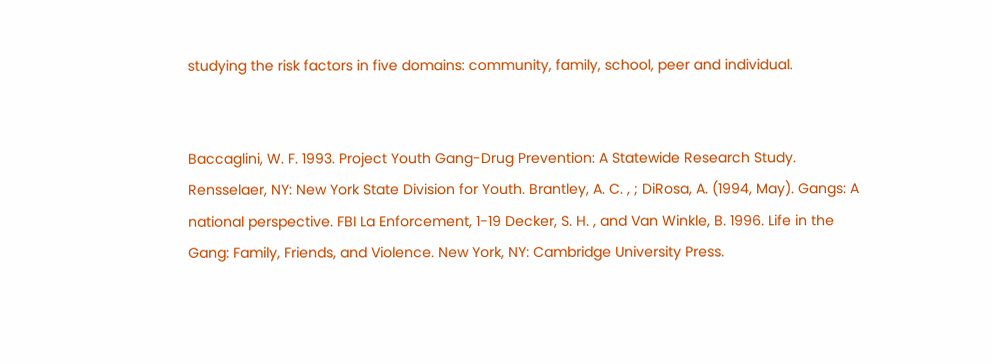studying the risk factors in five domains: community, family, school, peer and individual.


Baccaglini, W. F. 1993. Project Youth Gang-Drug Prevention: A Statewide Research Study. Rensselaer, NY: New York State Division for Youth. Brantley, A. C. , ; DiRosa, A. (1994, May). Gangs: A national perspective. FBI La Enforcement, 1-19 Decker, S. H. , and Van Winkle, B. 1996. Life in the Gang: Family, Friends, and Violence. New York, NY: Cambridge University Press.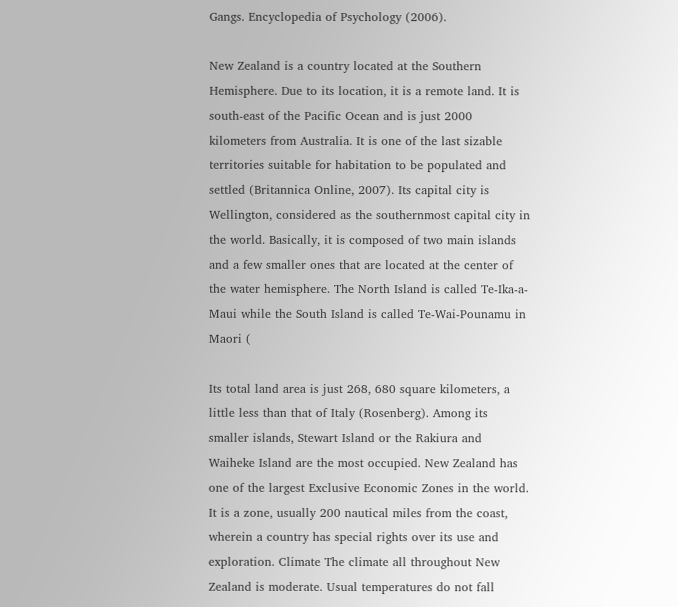Gangs. Encyclopedia of Psychology (2006).

New Zealand is a country located at the Southern Hemisphere. Due to its location, it is a remote land. It is south-east of the Pacific Ocean and is just 2000 kilometers from Australia. It is one of the last sizable territories suitable for habitation to be populated and settled (Britannica Online, 2007). Its capital city is Wellington, considered as the southernmost capital city in the world. Basically, it is composed of two main islands and a few smaller ones that are located at the center of the water hemisphere. The North Island is called Te-Ika-a-Maui while the South Island is called Te-Wai-Pounamu in Maori (

Its total land area is just 268, 680 square kilometers, a little less than that of Italy (Rosenberg). Among its smaller islands, Stewart Island or the Rakiura and Waiheke Island are the most occupied. New Zealand has one of the largest Exclusive Economic Zones in the world. It is a zone, usually 200 nautical miles from the coast, wherein a country has special rights over its use and exploration. Climate The climate all throughout New Zealand is moderate. Usual temperatures do not fall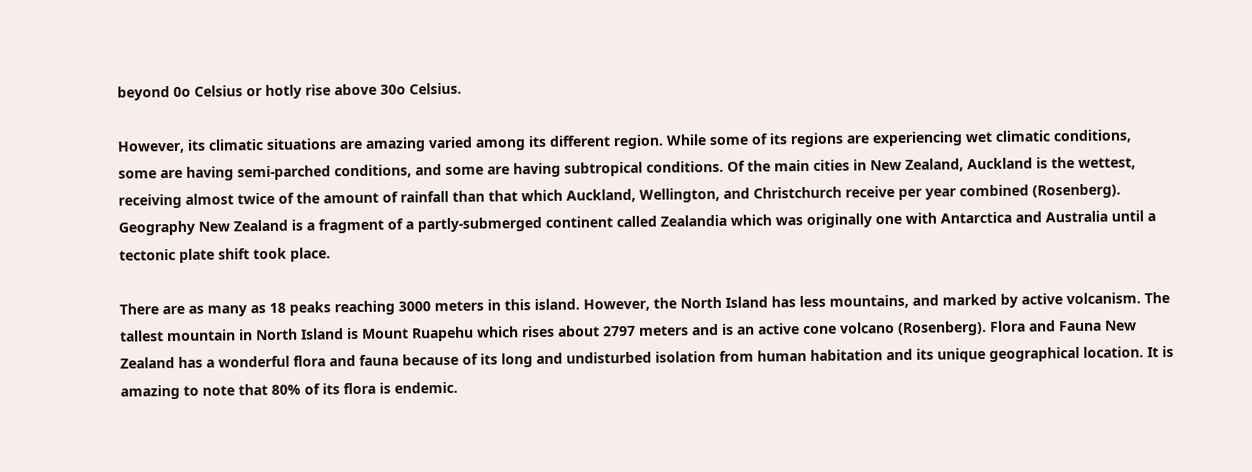beyond 0o Celsius or hotly rise above 30o Celsius.

However, its climatic situations are amazing varied among its different region. While some of its regions are experiencing wet climatic conditions, some are having semi-parched conditions, and some are having subtropical conditions. Of the main cities in New Zealand, Auckland is the wettest, receiving almost twice of the amount of rainfall than that which Auckland, Wellington, and Christchurch receive per year combined (Rosenberg). Geography New Zealand is a fragment of a partly-submerged continent called Zealandia which was originally one with Antarctica and Australia until a tectonic plate shift took place.

There are as many as 18 peaks reaching 3000 meters in this island. However, the North Island has less mountains, and marked by active volcanism. The tallest mountain in North Island is Mount Ruapehu which rises about 2797 meters and is an active cone volcano (Rosenberg). Flora and Fauna New Zealand has a wonderful flora and fauna because of its long and undisturbed isolation from human habitation and its unique geographical location. It is amazing to note that 80% of its flora is endemic.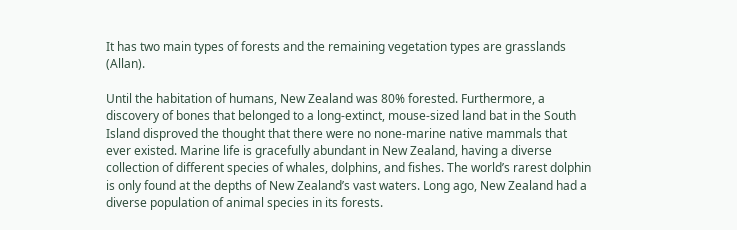It has two main types of forests and the remaining vegetation types are grasslands (Allan).

Until the habitation of humans, New Zealand was 80% forested. Furthermore, a discovery of bones that belonged to a long-extinct, mouse-sized land bat in the South Island disproved the thought that there were no none-marine native mammals that ever existed. Marine life is gracefully abundant in New Zealand, having a diverse collection of different species of whales, dolphins, and fishes. The world’s rarest dolphin is only found at the depths of New Zealand’s vast waters. Long ago, New Zealand had a diverse population of animal species in its forests.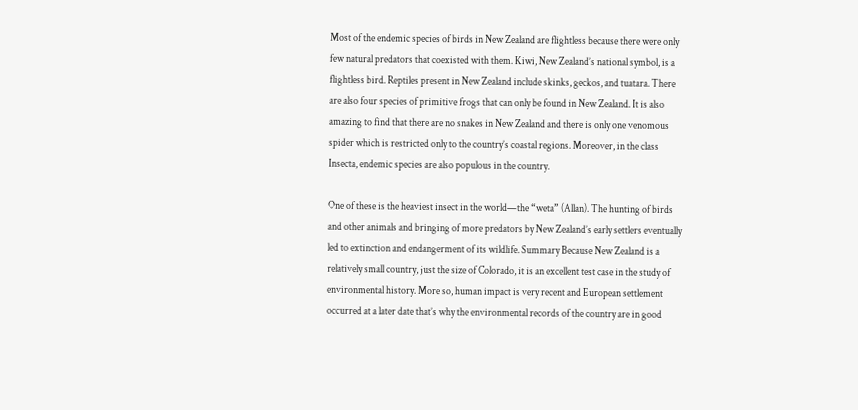Most of the endemic species of birds in New Zealand are flightless because there were only few natural predators that coexisted with them. Kiwi, New Zealand’s national symbol, is a flightless bird. Reptiles present in New Zealand include skinks, geckos, and tuatara. There are also four species of primitive frogs that can only be found in New Zealand. It is also amazing to find that there are no snakes in New Zealand and there is only one venomous spider which is restricted only to the country’s coastal regions. Moreover, in the class Insecta, endemic species are also populous in the country.

One of these is the heaviest insect in the world—the “weta” (Allan). The hunting of birds and other animals and bringing of more predators by New Zealand’s early settlers eventually led to extinction and endangerment of its wildlife. Summary Because New Zealand is a relatively small country, just the size of Colorado, it is an excellent test case in the study of environmental history. More so, human impact is very recent and European settlement occurred at a later date that’s why the environmental records of the country are in good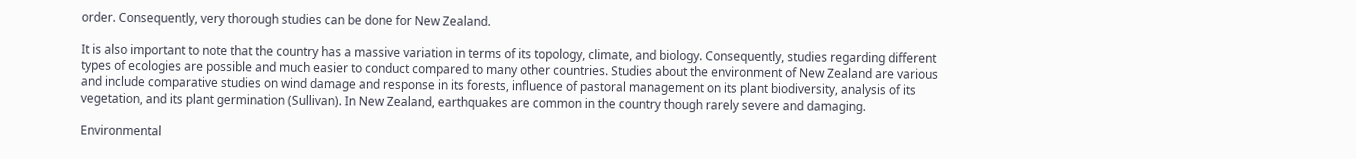order. Consequently, very thorough studies can be done for New Zealand.

It is also important to note that the country has a massive variation in terms of its topology, climate, and biology. Consequently, studies regarding different types of ecologies are possible and much easier to conduct compared to many other countries. Studies about the environment of New Zealand are various and include comparative studies on wind damage and response in its forests, influence of pastoral management on its plant biodiversity, analysis of its vegetation, and its plant germination (Sullivan). In New Zealand, earthquakes are common in the country though rarely severe and damaging.

Environmental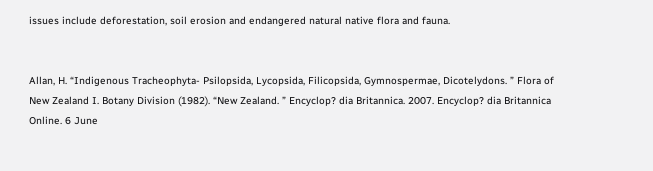issues include deforestation, soil erosion and endangered natural native flora and fauna.


Allan, H. “Indigenous Tracheophyta- Psilopsida, Lycopsida, Filicopsida, Gymnospermae, Dicotelydons. ” Flora of New Zealand I. Botany Division (1982). “New Zealand. ” Encyclop? dia Britannica. 2007. Encyclop? dia Britannica Online. 6 June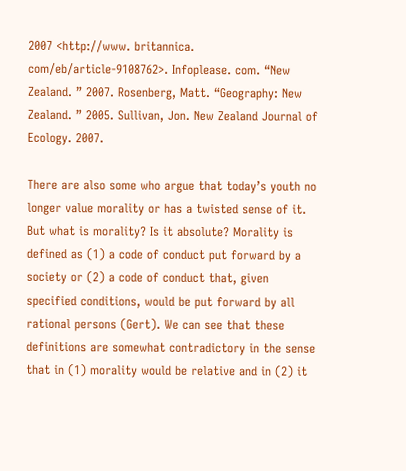2007 <http://www. britannica. com/eb/article-9108762>. Infoplease. com. “New Zealand. ” 2007. Rosenberg, Matt. “Geography: New Zealand. ” 2005. Sullivan, Jon. New Zealand Journal of Ecology. 2007.

There are also some who argue that today’s youth no longer value morality or has a twisted sense of it. But what is morality? Is it absolute? Morality is defined as (1) a code of conduct put forward by a society or (2) a code of conduct that, given specified conditions, would be put forward by all rational persons (Gert). We can see that these definitions are somewhat contradictory in the sense that in (1) morality would be relative and in (2) it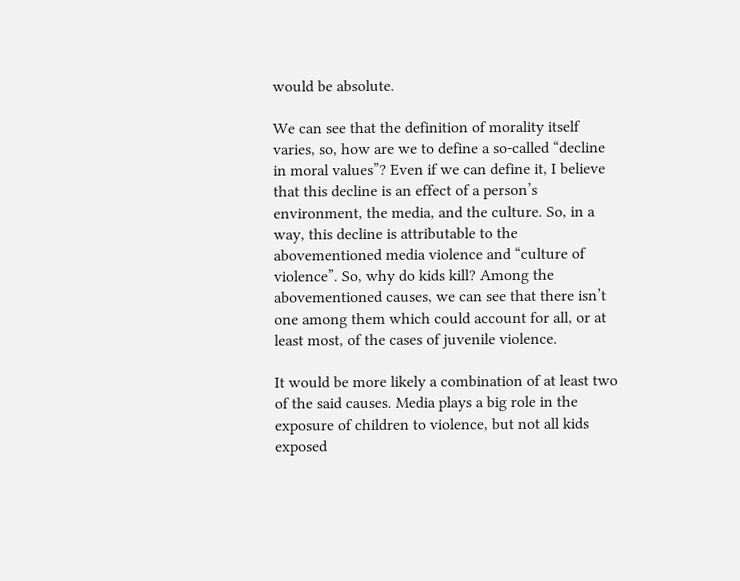would be absolute.

We can see that the definition of morality itself varies, so, how are we to define a so-called “decline in moral values”? Even if we can define it, I believe that this decline is an effect of a person’s environment, the media, and the culture. So, in a way, this decline is attributable to the abovementioned media violence and “culture of violence”. So, why do kids kill? Among the abovementioned causes, we can see that there isn’t one among them which could account for all, or at least most, of the cases of juvenile violence.

It would be more likely a combination of at least two of the said causes. Media plays a big role in the exposure of children to violence, but not all kids exposed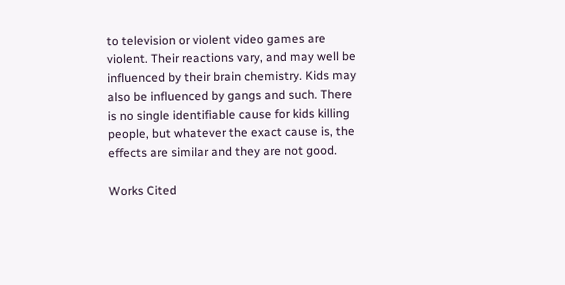to television or violent video games are violent. Their reactions vary, and may well be influenced by their brain chemistry. Kids may also be influenced by gangs and such. There is no single identifiable cause for kids killing people, but whatever the exact cause is, the effects are similar and they are not good.

Works Cited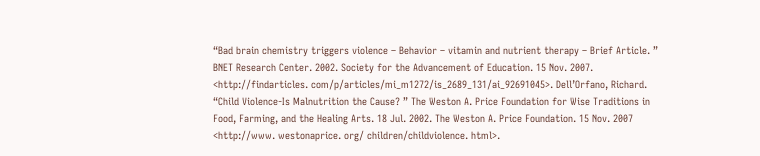“Bad brain chemistry triggers violence – Behavior – vitamin and nutrient therapy – Brief Article. ” BNET Research Center. 2002. Society for the Advancement of Education. 15 Nov. 2007. <http://findarticles. com/p/articles/mi_m1272/is_2689_131/ai_92691045>. Dell’Orfano, Richard. “Child Violence-Is Malnutrition the Cause? ” The Weston A. Price Foundation for Wise Traditions in Food, Farming, and the Healing Arts. 18 Jul. 2002. The Weston A. Price Foundation. 15 Nov. 2007 <http://www. westonaprice. org/ children/childviolence. html>.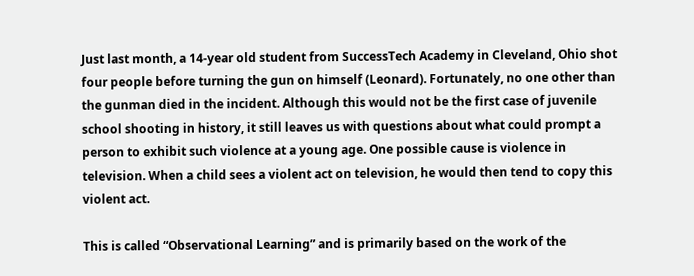Just last month, a 14-year old student from SuccessTech Academy in Cleveland, Ohio shot four people before turning the gun on himself (Leonard). Fortunately, no one other than the gunman died in the incident. Although this would not be the first case of juvenile school shooting in history, it still leaves us with questions about what could prompt a person to exhibit such violence at a young age. One possible cause is violence in television. When a child sees a violent act on television, he would then tend to copy this violent act.

This is called “Observational Learning” and is primarily based on the work of the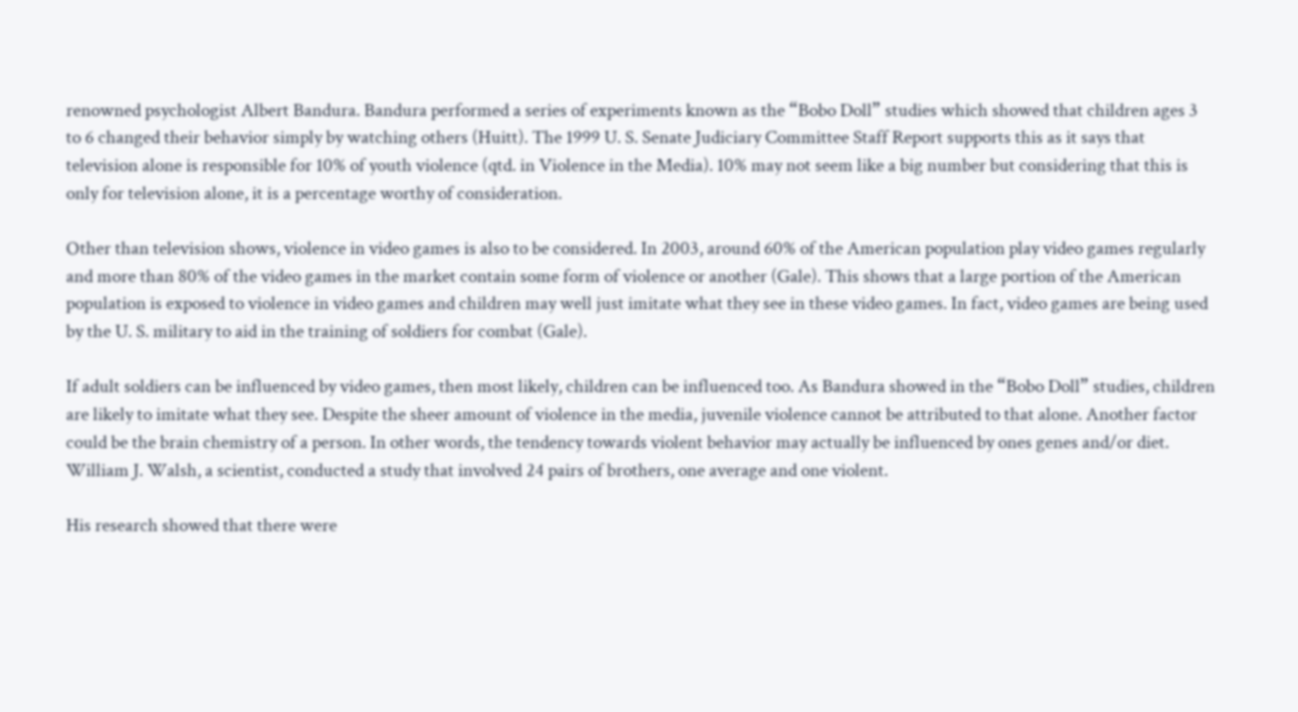renowned psychologist Albert Bandura. Bandura performed a series of experiments known as the “Bobo Doll” studies which showed that children ages 3 to 6 changed their behavior simply by watching others (Huitt). The 1999 U. S. Senate Judiciary Committee Staff Report supports this as it says that television alone is responsible for 10% of youth violence (qtd. in Violence in the Media). 10% may not seem like a big number but considering that this is only for television alone, it is a percentage worthy of consideration.

Other than television shows, violence in video games is also to be considered. In 2003, around 60% of the American population play video games regularly and more than 80% of the video games in the market contain some form of violence or another (Gale). This shows that a large portion of the American population is exposed to violence in video games and children may well just imitate what they see in these video games. In fact, video games are being used by the U. S. military to aid in the training of soldiers for combat (Gale).

If adult soldiers can be influenced by video games, then most likely, children can be influenced too. As Bandura showed in the “Bobo Doll” studies, children are likely to imitate what they see. Despite the sheer amount of violence in the media, juvenile violence cannot be attributed to that alone. Another factor could be the brain chemistry of a person. In other words, the tendency towards violent behavior may actually be influenced by ones genes and/or diet. William J. Walsh, a scientist, conducted a study that involved 24 pairs of brothers, one average and one violent.

His research showed that there were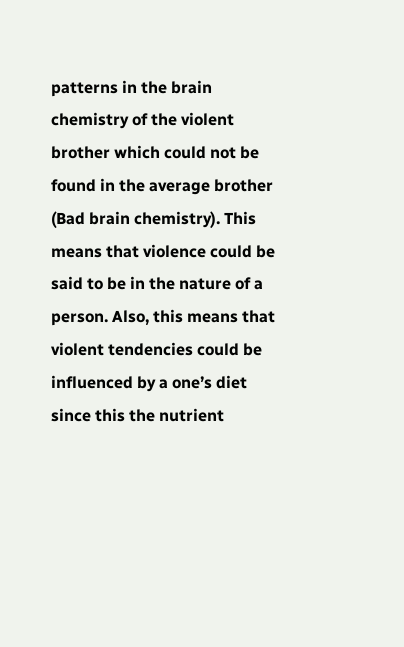patterns in the brain chemistry of the violent brother which could not be found in the average brother (Bad brain chemistry). This means that violence could be said to be in the nature of a person. Also, this means that violent tendencies could be influenced by a one’s diet since this the nutrient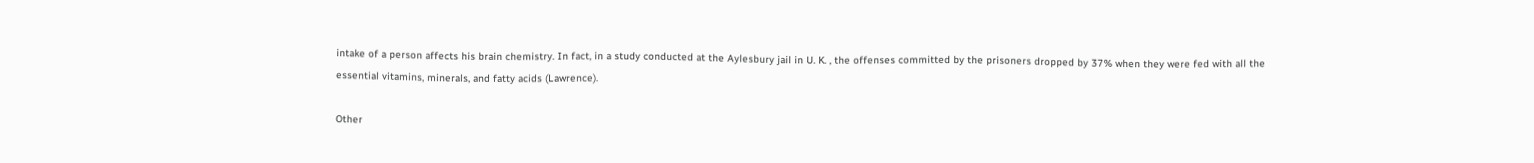intake of a person affects his brain chemistry. In fact, in a study conducted at the Aylesbury jail in U. K. , the offenses committed by the prisoners dropped by 37% when they were fed with all the essential vitamins, minerals, and fatty acids (Lawrence).

Other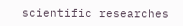scientific researches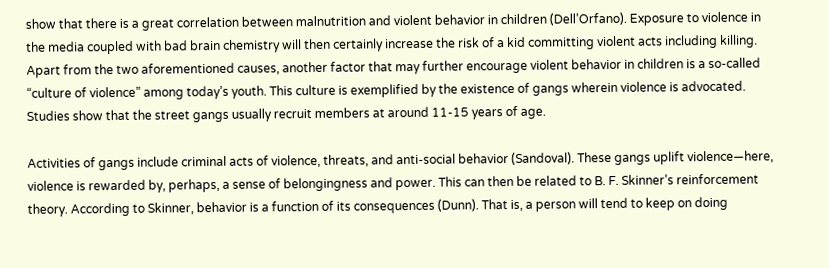show that there is a great correlation between malnutrition and violent behavior in children (Dell’Orfano). Exposure to violence in the media coupled with bad brain chemistry will then certainly increase the risk of a kid committing violent acts including killing. Apart from the two aforementioned causes, another factor that may further encourage violent behavior in children is a so-called “culture of violence” among today’s youth. This culture is exemplified by the existence of gangs wherein violence is advocated. Studies show that the street gangs usually recruit members at around 11-15 years of age.

Activities of gangs include criminal acts of violence, threats, and anti-social behavior (Sandoval). These gangs uplift violence—here, violence is rewarded by, perhaps, a sense of belongingness and power. This can then be related to B. F. Skinner’s reinforcement theory. According to Skinner, behavior is a function of its consequences (Dunn). That is, a person will tend to keep on doing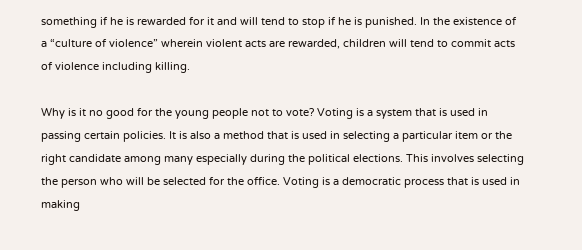something if he is rewarded for it and will tend to stop if he is punished. In the existence of a “culture of violence” wherein violent acts are rewarded, children will tend to commit acts of violence including killing.

Why is it no good for the young people not to vote? Voting is a system that is used in passing certain policies. It is also a method that is used in selecting a particular item or the right candidate among many especially during the political elections. This involves selecting the person who will be selected for the office. Voting is a democratic process that is used in making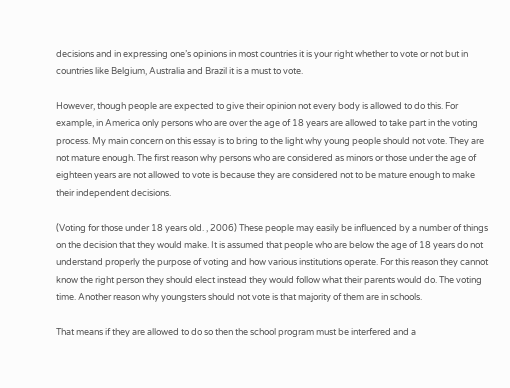decisions and in expressing one’s opinions in most countries it is your right whether to vote or not but in countries like Belgium, Australia and Brazil it is a must to vote.

However, though people are expected to give their opinion not every body is allowed to do this. For example, in America only persons who are over the age of 18 years are allowed to take part in the voting process. My main concern on this essay is to bring to the light why young people should not vote. They are not mature enough. The first reason why persons who are considered as minors or those under the age of eighteen years are not allowed to vote is because they are considered not to be mature enough to make their independent decisions.

(Voting for those under 18 years old. , 2006) These people may easily be influenced by a number of things on the decision that they would make. It is assumed that people who are below the age of 18 years do not understand properly the purpose of voting and how various institutions operate. For this reason they cannot know the right person they should elect instead they would follow what their parents would do. The voting time. Another reason why youngsters should not vote is that majority of them are in schools.

That means if they are allowed to do so then the school program must be interfered and a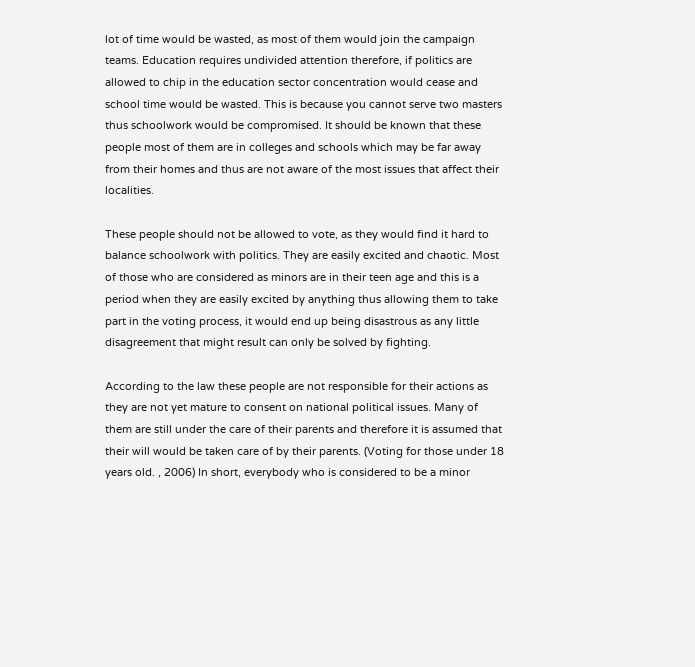lot of time would be wasted, as most of them would join the campaign teams. Education requires undivided attention therefore, if politics are allowed to chip in the education sector concentration would cease and school time would be wasted. This is because you cannot serve two masters thus schoolwork would be compromised. It should be known that these people most of them are in colleges and schools which may be far away from their homes and thus are not aware of the most issues that affect their localities.

These people should not be allowed to vote, as they would find it hard to balance schoolwork with politics. They are easily excited and chaotic. Most of those who are considered as minors are in their teen age and this is a period when they are easily excited by anything thus allowing them to take part in the voting process, it would end up being disastrous as any little disagreement that might result can only be solved by fighting.

According to the law these people are not responsible for their actions as they are not yet mature to consent on national political issues. Many of them are still under the care of their parents and therefore it is assumed that their will would be taken care of by their parents. (Voting for those under 18 years old. , 2006) In short, everybody who is considered to be a minor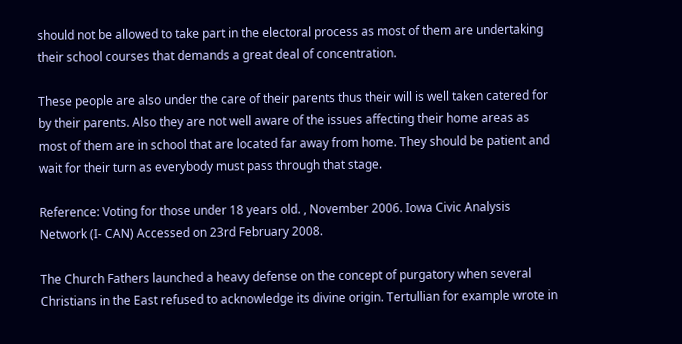should not be allowed to take part in the electoral process as most of them are undertaking their school courses that demands a great deal of concentration.

These people are also under the care of their parents thus their will is well taken catered for by their parents. Also they are not well aware of the issues affecting their home areas as most of them are in school that are located far away from home. They should be patient and wait for their turn as everybody must pass through that stage.

Reference: Voting for those under 18 years old. , November 2006. Iowa Civic Analysis Network (I- CAN) Accessed on 23rd February 2008.

The Church Fathers launched a heavy defense on the concept of purgatory when several Christians in the East refused to acknowledge its divine origin. Tertullian for example wrote in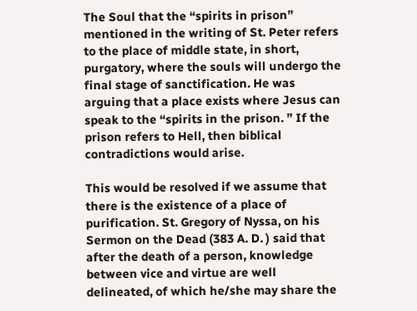The Soul that the “spirits in prison” mentioned in the writing of St. Peter refers to the place of middle state, in short, purgatory, where the souls will undergo the final stage of sanctification. He was arguing that a place exists where Jesus can speak to the “spirits in the prison. ” If the prison refers to Hell, then biblical contradictions would arise.

This would be resolved if we assume that there is the existence of a place of purification. St. Gregory of Nyssa, on his Sermon on the Dead (383 A. D. ) said that after the death of a person, knowledge between vice and virtue are well delineated, of which he/she may share the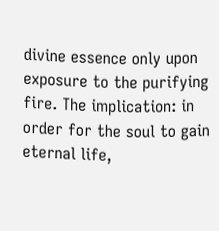divine essence only upon exposure to the purifying fire. The implication: in order for the soul to gain eternal life,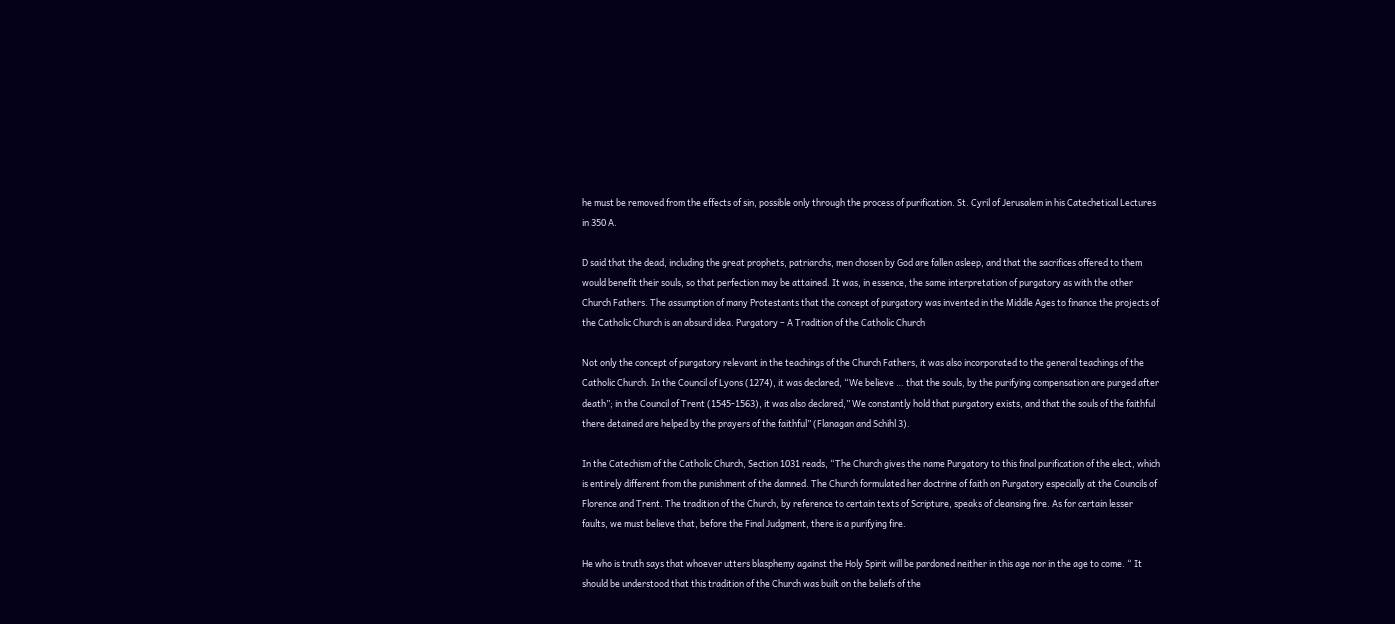he must be removed from the effects of sin, possible only through the process of purification. St. Cyril of Jerusalem in his Catechetical Lectures in 350 A.

D said that the dead, including the great prophets, patriarchs, men chosen by God are fallen asleep, and that the sacrifices offered to them would benefit their souls, so that perfection may be attained. It was, in essence, the same interpretation of purgatory as with the other Church Fathers. The assumption of many Protestants that the concept of purgatory was invented in the Middle Ages to finance the projects of the Catholic Church is an absurd idea. Purgatory – A Tradition of the Catholic Church

Not only the concept of purgatory relevant in the teachings of the Church Fathers, it was also incorporated to the general teachings of the Catholic Church. In the Council of Lyons (1274), it was declared, “We believe … that the souls, by the purifying compensation are purged after death”; in the Council of Trent (1545-1563), it was also declared,” We constantly hold that purgatory exists, and that the souls of the faithful there detained are helped by the prayers of the faithful” (Flanagan and Schihl 3).

In the Catechism of the Catholic Church, Section 1031 reads, “The Church gives the name Purgatory to this final purification of the elect, which is entirely different from the punishment of the damned. The Church formulated her doctrine of faith on Purgatory especially at the Councils of Florence and Trent. The tradition of the Church, by reference to certain texts of Scripture, speaks of cleansing fire. As for certain lesser faults, we must believe that, before the Final Judgment, there is a purifying fire.

He who is truth says that whoever utters blasphemy against the Holy Spirit will be pardoned neither in this age nor in the age to come. “ It should be understood that this tradition of the Church was built on the beliefs of the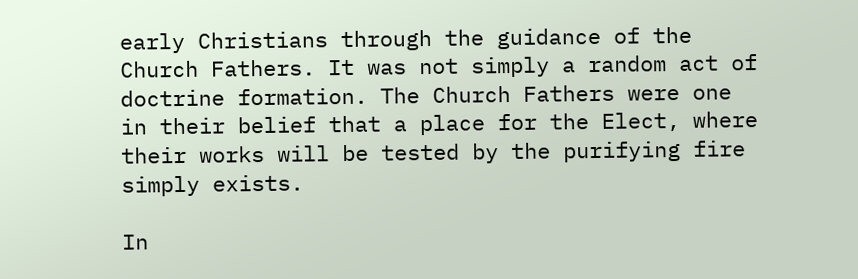early Christians through the guidance of the Church Fathers. It was not simply a random act of doctrine formation. The Church Fathers were one in their belief that a place for the Elect, where their works will be tested by the purifying fire simply exists.

In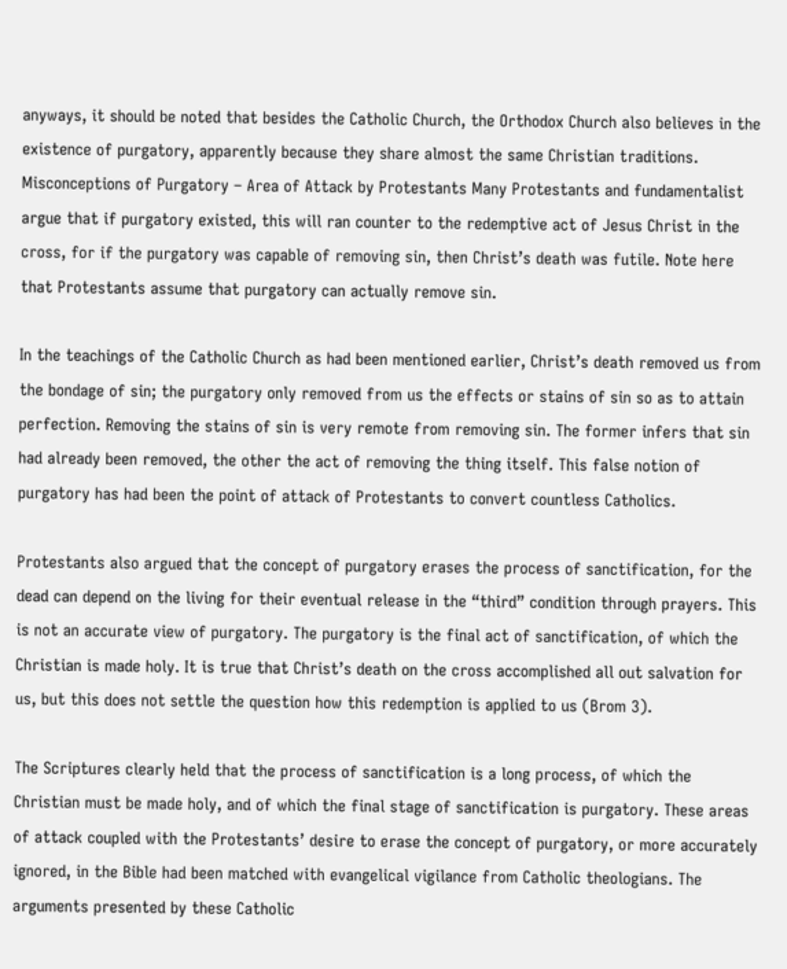anyways, it should be noted that besides the Catholic Church, the Orthodox Church also believes in the existence of purgatory, apparently because they share almost the same Christian traditions. Misconceptions of Purgatory – Area of Attack by Protestants Many Protestants and fundamentalist argue that if purgatory existed, this will ran counter to the redemptive act of Jesus Christ in the cross, for if the purgatory was capable of removing sin, then Christ’s death was futile. Note here that Protestants assume that purgatory can actually remove sin.

In the teachings of the Catholic Church as had been mentioned earlier, Christ’s death removed us from the bondage of sin; the purgatory only removed from us the effects or stains of sin so as to attain perfection. Removing the stains of sin is very remote from removing sin. The former infers that sin had already been removed, the other the act of removing the thing itself. This false notion of purgatory has had been the point of attack of Protestants to convert countless Catholics.

Protestants also argued that the concept of purgatory erases the process of sanctification, for the dead can depend on the living for their eventual release in the “third” condition through prayers. This is not an accurate view of purgatory. The purgatory is the final act of sanctification, of which the Christian is made holy. It is true that Christ’s death on the cross accomplished all out salvation for us, but this does not settle the question how this redemption is applied to us (Brom 3).

The Scriptures clearly held that the process of sanctification is a long process, of which the Christian must be made holy, and of which the final stage of sanctification is purgatory. These areas of attack coupled with the Protestants’ desire to erase the concept of purgatory, or more accurately ignored, in the Bible had been matched with evangelical vigilance from Catholic theologians. The arguments presented by these Catholic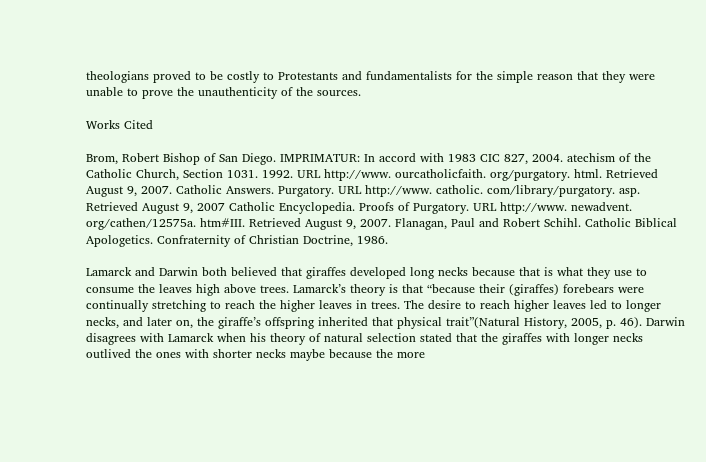theologians proved to be costly to Protestants and fundamentalists for the simple reason that they were unable to prove the unauthenticity of the sources.

Works Cited

Brom, Robert Bishop of San Diego. IMPRIMATUR: In accord with 1983 CIC 827, 2004. atechism of the Catholic Church, Section 1031. 1992. URL http://www. ourcatholicfaith. org/purgatory. html. Retrieved August 9, 2007. Catholic Answers. Purgatory. URL http://www. catholic. com/library/purgatory. asp. Retrieved August 9, 2007 Catholic Encyclopedia. Proofs of Purgatory. URL http://www. newadvent. org/cathen/12575a. htm#III. Retrieved August 9, 2007. Flanagan, Paul and Robert Schihl. Catholic Biblical Apologetics. Confraternity of Christian Doctrine, 1986.

Lamarck and Darwin both believed that giraffes developed long necks because that is what they use to consume the leaves high above trees. Lamarck’s theory is that “because their (giraffes) forebears were continually stretching to reach the higher leaves in trees. The desire to reach higher leaves led to longer necks, and later on, the giraffe’s offspring inherited that physical trait”(Natural History, 2005, p. 46). Darwin disagrees with Lamarck when his theory of natural selection stated that the giraffes with longer necks outlived the ones with shorter necks maybe because the more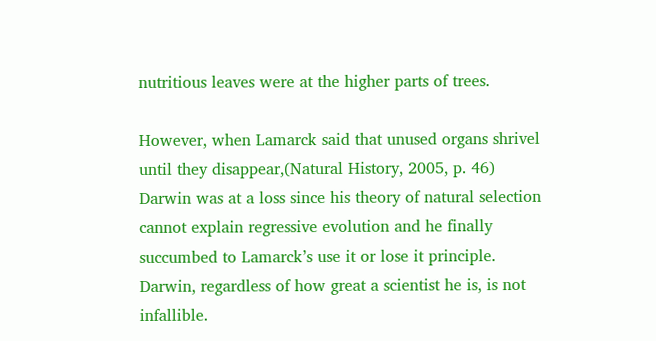nutritious leaves were at the higher parts of trees.

However, when Lamarck said that unused organs shrivel until they disappear,(Natural History, 2005, p. 46) Darwin was at a loss since his theory of natural selection cannot explain regressive evolution and he finally succumbed to Lamarck’s use it or lose it principle. Darwin, regardless of how great a scientist he is, is not infallible.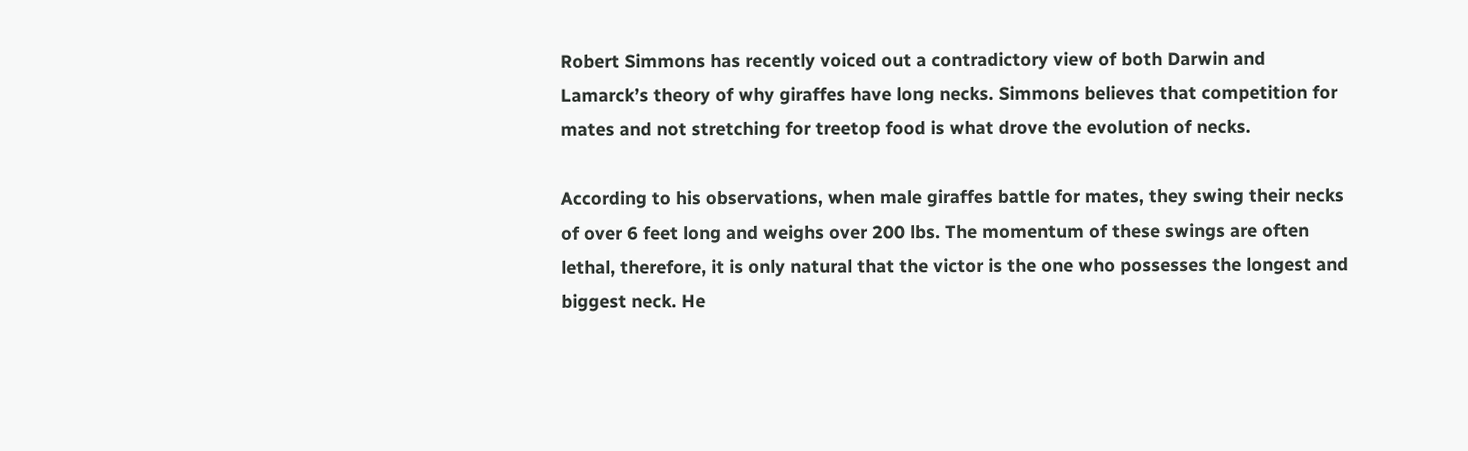Robert Simmons has recently voiced out a contradictory view of both Darwin and Lamarck’s theory of why giraffes have long necks. Simmons believes that competition for mates and not stretching for treetop food is what drove the evolution of necks.

According to his observations, when male giraffes battle for mates, they swing their necks of over 6 feet long and weighs over 200 lbs. The momentum of these swings are often lethal, therefore, it is only natural that the victor is the one who possesses the longest and biggest neck. He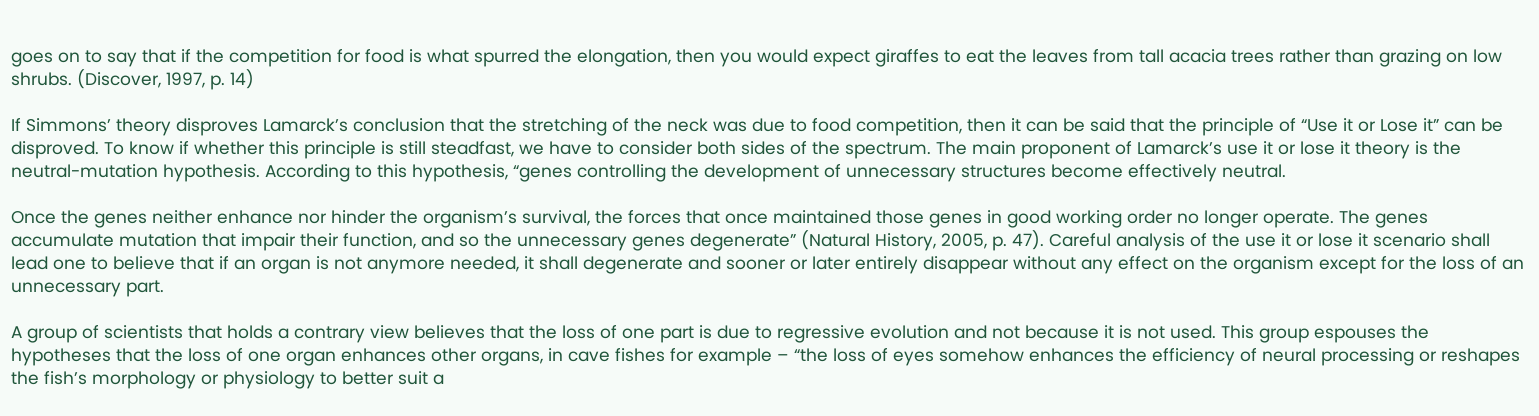goes on to say that if the competition for food is what spurred the elongation, then you would expect giraffes to eat the leaves from tall acacia trees rather than grazing on low shrubs. (Discover, 1997, p. 14)

If Simmons’ theory disproves Lamarck’s conclusion that the stretching of the neck was due to food competition, then it can be said that the principle of “Use it or Lose it” can be disproved. To know if whether this principle is still steadfast, we have to consider both sides of the spectrum. The main proponent of Lamarck’s use it or lose it theory is the neutral-mutation hypothesis. According to this hypothesis, “genes controlling the development of unnecessary structures become effectively neutral.

Once the genes neither enhance nor hinder the organism’s survival, the forces that once maintained those genes in good working order no longer operate. The genes accumulate mutation that impair their function, and so the unnecessary genes degenerate” (Natural History, 2005, p. 47). Careful analysis of the use it or lose it scenario shall lead one to believe that if an organ is not anymore needed, it shall degenerate and sooner or later entirely disappear without any effect on the organism except for the loss of an unnecessary part.

A group of scientists that holds a contrary view believes that the loss of one part is due to regressive evolution and not because it is not used. This group espouses the hypotheses that the loss of one organ enhances other organs, in cave fishes for example – “the loss of eyes somehow enhances the efficiency of neural processing or reshapes the fish’s morphology or physiology to better suit a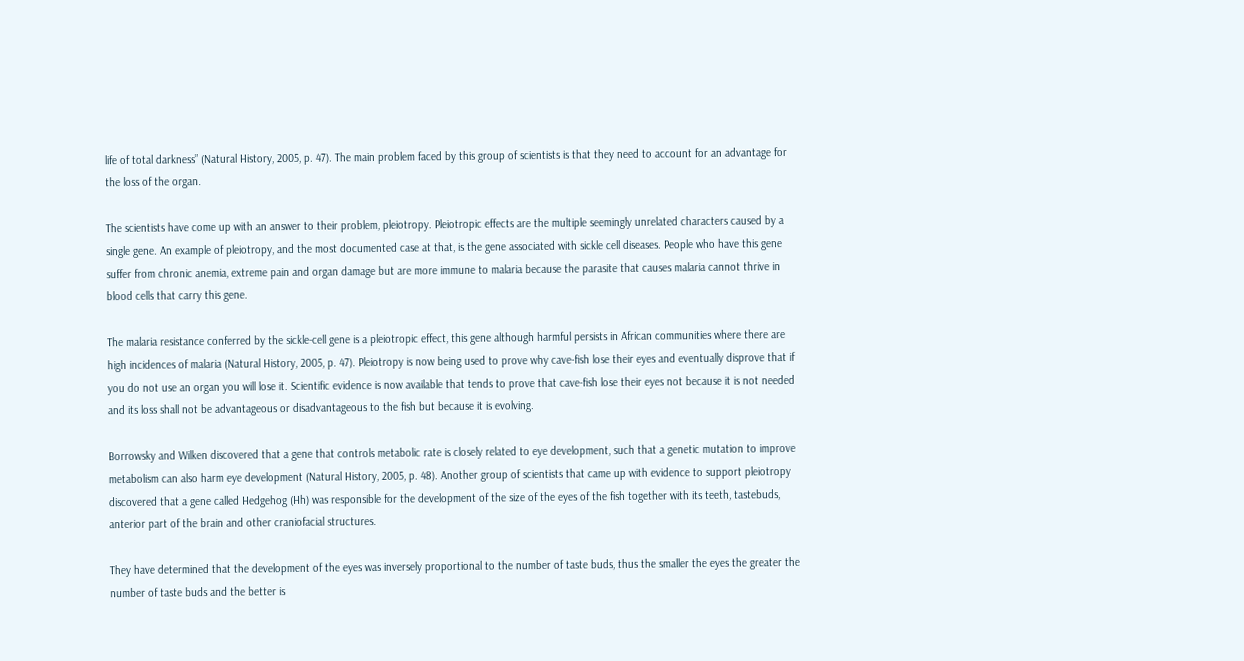life of total darkness” (Natural History, 2005, p. 47). The main problem faced by this group of scientists is that they need to account for an advantage for the loss of the organ.

The scientists have come up with an answer to their problem, pleiotropy. Pleiotropic effects are the multiple seemingly unrelated characters caused by a single gene. An example of pleiotropy, and the most documented case at that, is the gene associated with sickle cell diseases. People who have this gene suffer from chronic anemia, extreme pain and organ damage but are more immune to malaria because the parasite that causes malaria cannot thrive in blood cells that carry this gene.

The malaria resistance conferred by the sickle-cell gene is a pleiotropic effect, this gene although harmful persists in African communities where there are high incidences of malaria (Natural History, 2005, p. 47). Pleiotropy is now being used to prove why cave-fish lose their eyes and eventually disprove that if you do not use an organ you will lose it. Scientific evidence is now available that tends to prove that cave-fish lose their eyes not because it is not needed and its loss shall not be advantageous or disadvantageous to the fish but because it is evolving.

Borrowsky and Wilken discovered that a gene that controls metabolic rate is closely related to eye development, such that a genetic mutation to improve metabolism can also harm eye development (Natural History, 2005, p. 48). Another group of scientists that came up with evidence to support pleiotropy discovered that a gene called Hedgehog (Hh) was responsible for the development of the size of the eyes of the fish together with its teeth, tastebuds, anterior part of the brain and other craniofacial structures.

They have determined that the development of the eyes was inversely proportional to the number of taste buds, thus the smaller the eyes the greater the number of taste buds and the better is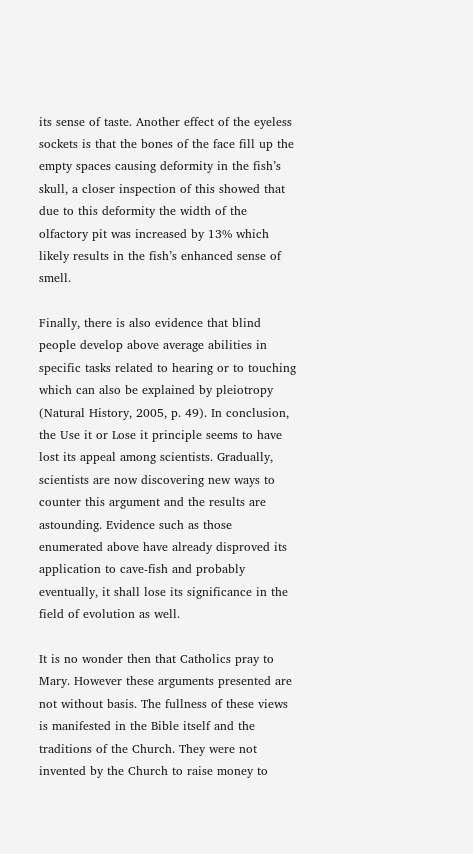its sense of taste. Another effect of the eyeless sockets is that the bones of the face fill up the empty spaces causing deformity in the fish’s skull, a closer inspection of this showed that due to this deformity the width of the olfactory pit was increased by 13% which likely results in the fish’s enhanced sense of smell.

Finally, there is also evidence that blind people develop above average abilities in specific tasks related to hearing or to touching which can also be explained by pleiotropy (Natural History, 2005, p. 49). In conclusion, the Use it or Lose it principle seems to have lost its appeal among scientists. Gradually, scientists are now discovering new ways to counter this argument and the results are astounding. Evidence such as those enumerated above have already disproved its application to cave-fish and probably eventually, it shall lose its significance in the field of evolution as well.

It is no wonder then that Catholics pray to Mary. However these arguments presented are not without basis. The fullness of these views is manifested in the Bible itself and the traditions of the Church. They were not invented by the Church to raise money to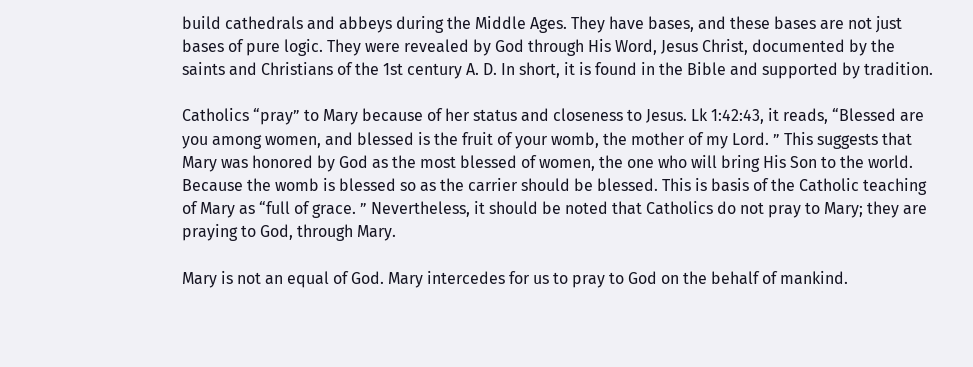build cathedrals and abbeys during the Middle Ages. They have bases, and these bases are not just bases of pure logic. They were revealed by God through His Word, Jesus Christ, documented by the saints and Christians of the 1st century A. D. In short, it is found in the Bible and supported by tradition.

Catholics “pray” to Mary because of her status and closeness to Jesus. Lk 1:42:43, it reads, “Blessed are you among women, and blessed is the fruit of your womb, the mother of my Lord. ” This suggests that Mary was honored by God as the most blessed of women, the one who will bring His Son to the world. Because the womb is blessed so as the carrier should be blessed. This is basis of the Catholic teaching of Mary as “full of grace. ” Nevertheless, it should be noted that Catholics do not pray to Mary; they are praying to God, through Mary.

Mary is not an equal of God. Mary intercedes for us to pray to God on the behalf of mankind.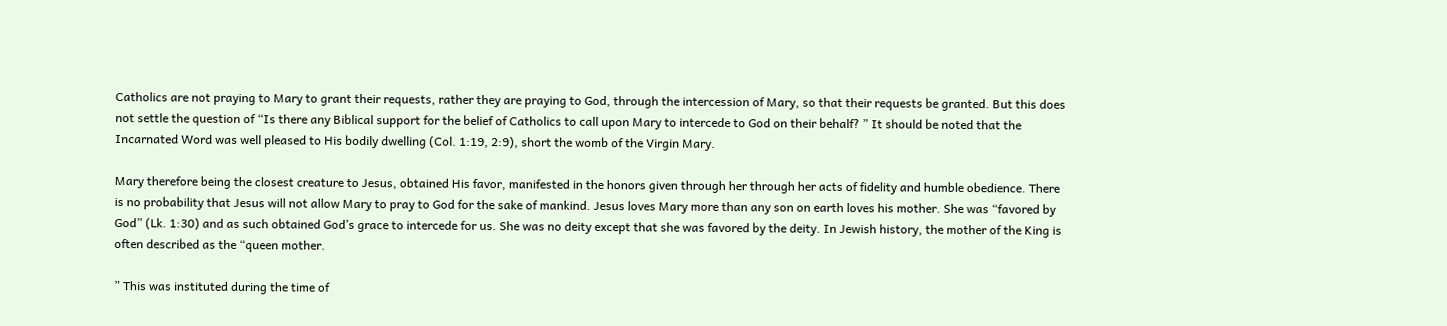Catholics are not praying to Mary to grant their requests, rather they are praying to God, through the intercession of Mary, so that their requests be granted. But this does not settle the question of “Is there any Biblical support for the belief of Catholics to call upon Mary to intercede to God on their behalf? ” It should be noted that the Incarnated Word was well pleased to His bodily dwelling (Col. 1:19, 2:9), short the womb of the Virgin Mary.

Mary therefore being the closest creature to Jesus, obtained His favor, manifested in the honors given through her through her acts of fidelity and humble obedience. There is no probability that Jesus will not allow Mary to pray to God for the sake of mankind. Jesus loves Mary more than any son on earth loves his mother. She was “favored by God” (Lk. 1:30) and as such obtained God’s grace to intercede for us. She was no deity except that she was favored by the deity. In Jewish history, the mother of the King is often described as the “queen mother.

” This was instituted during the time of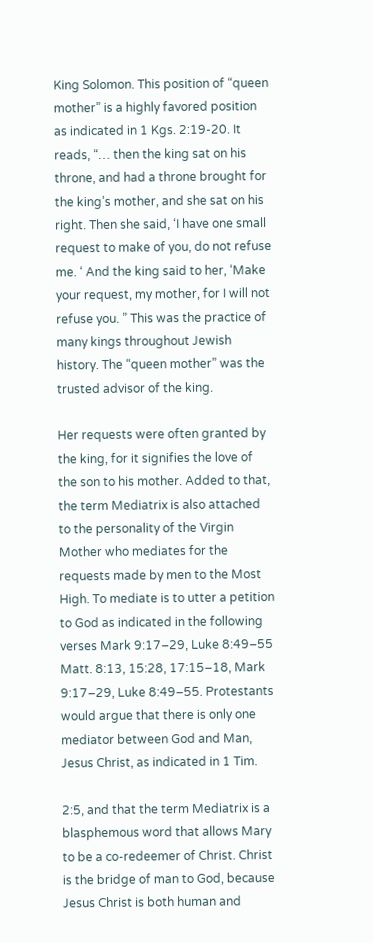King Solomon. This position of “queen mother” is a highly favored position as indicated in 1 Kgs. 2:19-20. It reads, “… then the king sat on his throne, and had a throne brought for the king’s mother, and she sat on his right. Then she said, ‘I have one small request to make of you, do not refuse me. ‘ And the king said to her, ‘Make your request, my mother, for I will not refuse you. ” This was the practice of many kings throughout Jewish history. The “queen mother” was the trusted advisor of the king.

Her requests were often granted by the king, for it signifies the love of the son to his mother. Added to that, the term Mediatrix is also attached to the personality of the Virgin Mother who mediates for the requests made by men to the Most High. To mediate is to utter a petition to God as indicated in the following verses Mark 9:17–29, Luke 8:49–55 Matt. 8:13, 15:28, 17:15–18, Mark 9:17–29, Luke 8:49–55. Protestants would argue that there is only one mediator between God and Man, Jesus Christ, as indicated in 1 Tim.

2:5, and that the term Mediatrix is a blasphemous word that allows Mary to be a co-redeemer of Christ. Christ is the bridge of man to God, because Jesus Christ is both human and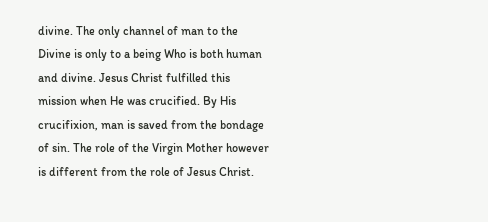divine. The only channel of man to the Divine is only to a being Who is both human and divine. Jesus Christ fulfilled this mission when He was crucified. By His crucifixion, man is saved from the bondage of sin. The role of the Virgin Mother however is different from the role of Jesus Christ.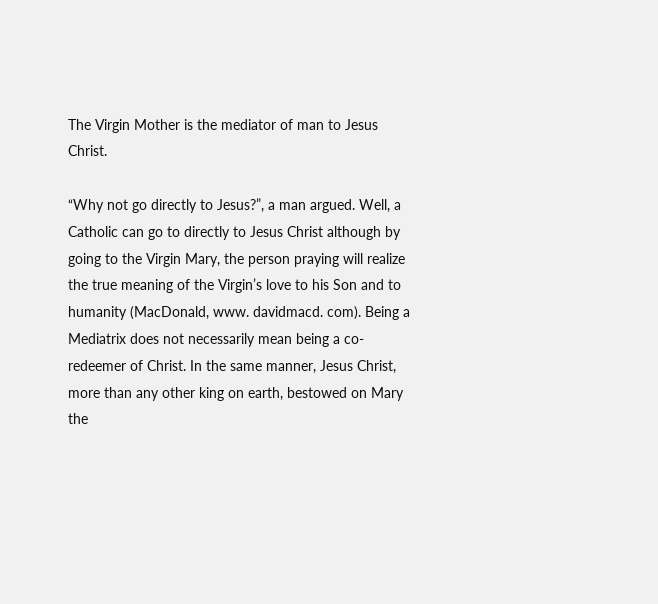The Virgin Mother is the mediator of man to Jesus Christ.

“Why not go directly to Jesus?”, a man argued. Well, a Catholic can go to directly to Jesus Christ although by going to the Virgin Mary, the person praying will realize the true meaning of the Virgin’s love to his Son and to humanity (MacDonald, www. davidmacd. com). Being a Mediatrix does not necessarily mean being a co-redeemer of Christ. In the same manner, Jesus Christ, more than any other king on earth, bestowed on Mary the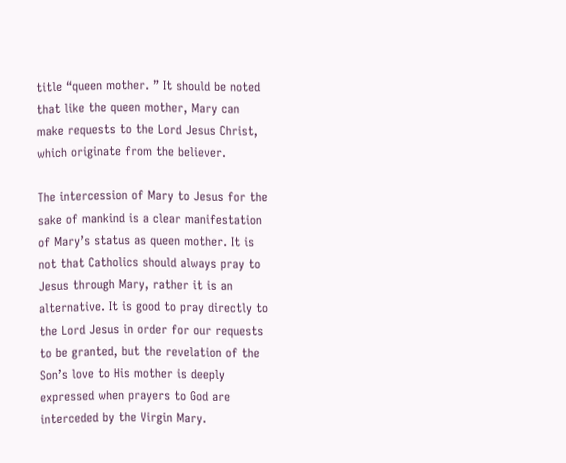title “queen mother. ” It should be noted that like the queen mother, Mary can make requests to the Lord Jesus Christ, which originate from the believer.

The intercession of Mary to Jesus for the sake of mankind is a clear manifestation of Mary’s status as queen mother. It is not that Catholics should always pray to Jesus through Mary, rather it is an alternative. It is good to pray directly to the Lord Jesus in order for our requests to be granted, but the revelation of the Son’s love to His mother is deeply expressed when prayers to God are interceded by the Virgin Mary.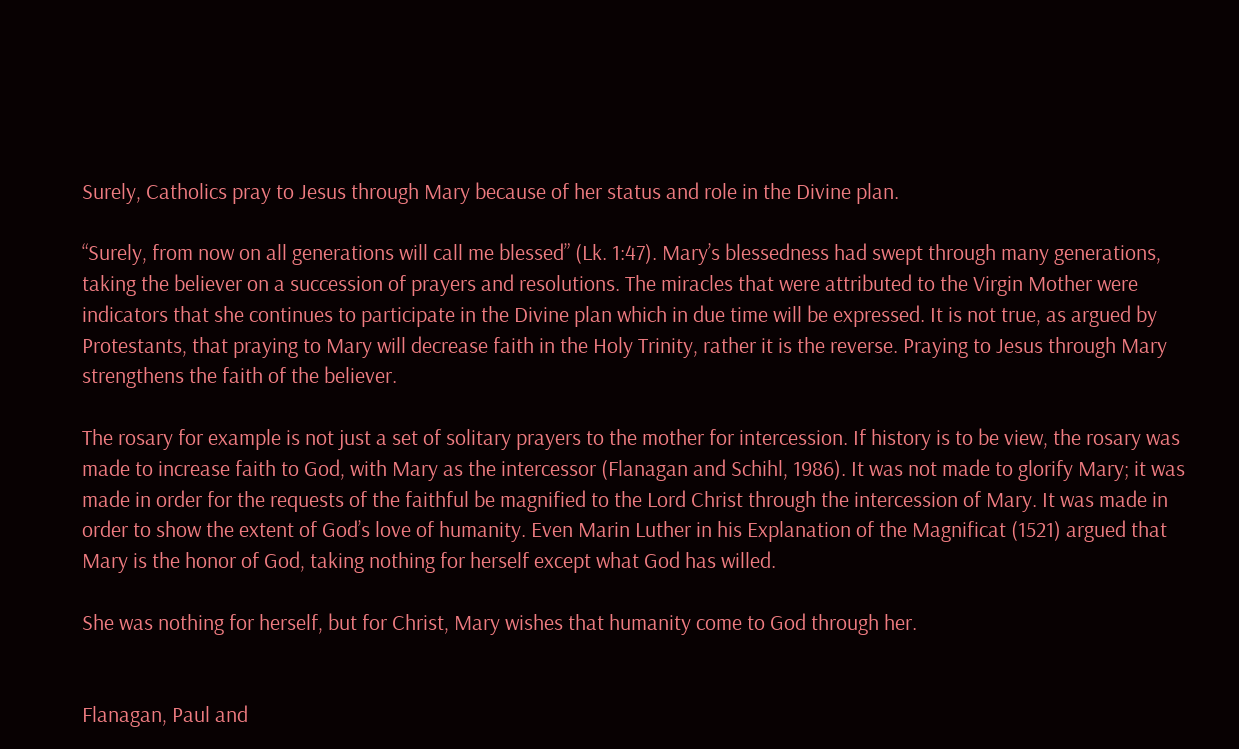Surely, Catholics pray to Jesus through Mary because of her status and role in the Divine plan.

“Surely, from now on all generations will call me blessed” (Lk. 1:47). Mary’s blessedness had swept through many generations, taking the believer on a succession of prayers and resolutions. The miracles that were attributed to the Virgin Mother were indicators that she continues to participate in the Divine plan which in due time will be expressed. It is not true, as argued by Protestants, that praying to Mary will decrease faith in the Holy Trinity, rather it is the reverse. Praying to Jesus through Mary strengthens the faith of the believer.

The rosary for example is not just a set of solitary prayers to the mother for intercession. If history is to be view, the rosary was made to increase faith to God, with Mary as the intercessor (Flanagan and Schihl, 1986). It was not made to glorify Mary; it was made in order for the requests of the faithful be magnified to the Lord Christ through the intercession of Mary. It was made in order to show the extent of God’s love of humanity. Even Marin Luther in his Explanation of the Magnificat (1521) argued that Mary is the honor of God, taking nothing for herself except what God has willed.

She was nothing for herself, but for Christ, Mary wishes that humanity come to God through her.


Flanagan, Paul and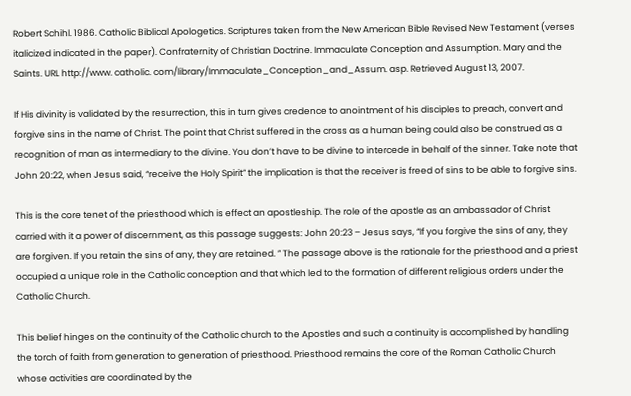Robert Schihl. 1986. Catholic Biblical Apologetics. Scriptures taken from the New American Bible Revised New Testament (verses italicized indicated in the paper). Confraternity of Christian Doctrine. Immaculate Conception and Assumption. Mary and the Saints. URL http://www. catholic. com/library/Immaculate_Conception_and_Assum. asp. Retrieved August 13, 2007.

If His divinity is validated by the resurrection, this in turn gives credence to anointment of his disciples to preach, convert and forgive sins in the name of Christ. The point that Christ suffered in the cross as a human being could also be construed as a recognition of man as intermediary to the divine. You don’t have to be divine to intercede in behalf of the sinner. Take note that John 20:22, when Jesus said, “receive the Holy Spirit” the implication is that the receiver is freed of sins to be able to forgive sins.

This is the core tenet of the priesthood which is effect an apostleship. The role of the apostle as an ambassador of Christ carried with it a power of discernment, as this passage suggests: John 20:23 – Jesus says, “If you forgive the sins of any, they are forgiven. If you retain the sins of any, they are retained. ” The passage above is the rationale for the priesthood and a priest occupied a unique role in the Catholic conception and that which led to the formation of different religious orders under the Catholic Church.

This belief hinges on the continuity of the Catholic church to the Apostles and such a continuity is accomplished by handling the torch of faith from generation to generation of priesthood. Priesthood remains the core of the Roman Catholic Church whose activities are coordinated by the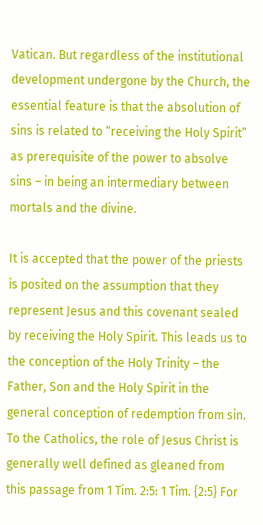Vatican. But regardless of the institutional development undergone by the Church, the essential feature is that the absolution of sins is related to “receiving the Holy Spirit” as prerequisite of the power to absolve sins – in being an intermediary between mortals and the divine.

It is accepted that the power of the priests is posited on the assumption that they represent Jesus and this covenant sealed by receiving the Holy Spirit. This leads us to the conception of the Holy Trinity – the Father, Son and the Holy Spirit in the general conception of redemption from sin. To the Catholics, the role of Jesus Christ is generally well defined as gleaned from this passage from 1 Tim. 2:5: 1 Tim. {2:5} For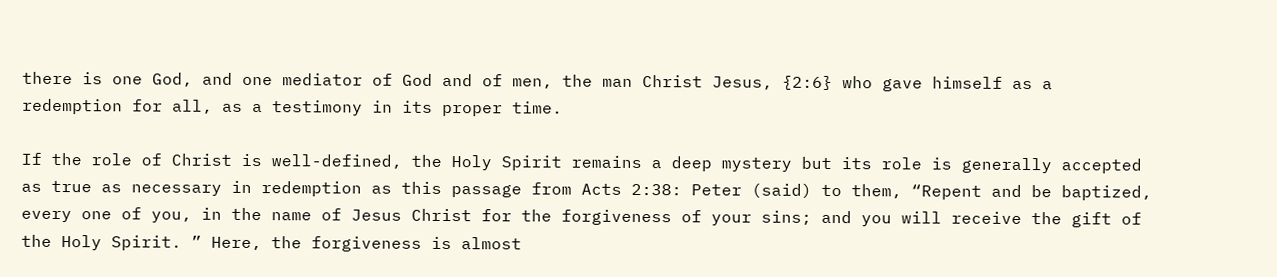there is one God, and one mediator of God and of men, the man Christ Jesus, {2:6} who gave himself as a redemption for all, as a testimony in its proper time.

If the role of Christ is well-defined, the Holy Spirit remains a deep mystery but its role is generally accepted as true as necessary in redemption as this passage from Acts 2:38: Peter (said) to them, “Repent and be baptized, every one of you, in the name of Jesus Christ for the forgiveness of your sins; and you will receive the gift of the Holy Spirit. ” Here, the forgiveness is almost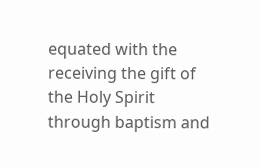equated with the receiving the gift of the Holy Spirit through baptism and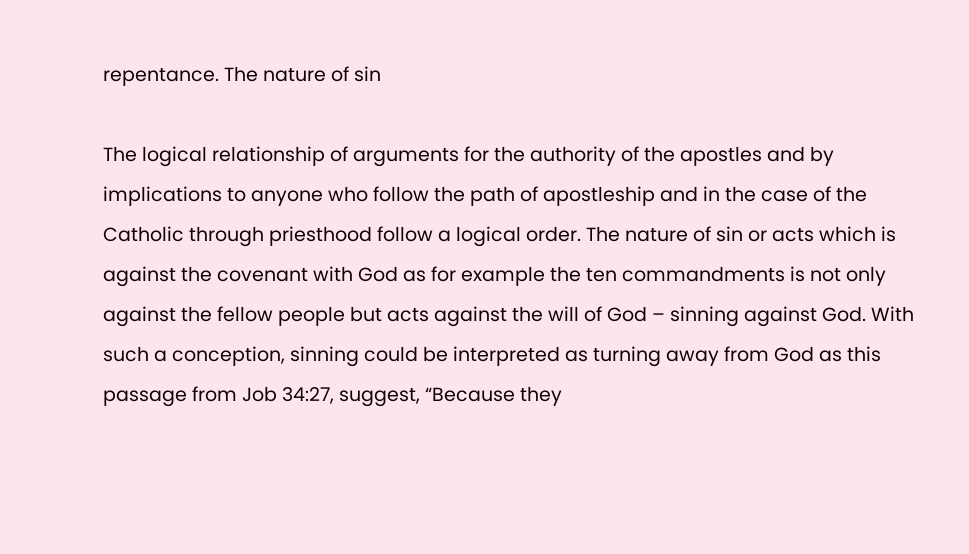repentance. The nature of sin

The logical relationship of arguments for the authority of the apostles and by implications to anyone who follow the path of apostleship and in the case of the Catholic through priesthood follow a logical order. The nature of sin or acts which is against the covenant with God as for example the ten commandments is not only against the fellow people but acts against the will of God – sinning against God. With such a conception, sinning could be interpreted as turning away from God as this passage from Job 34:27, suggest, “Because they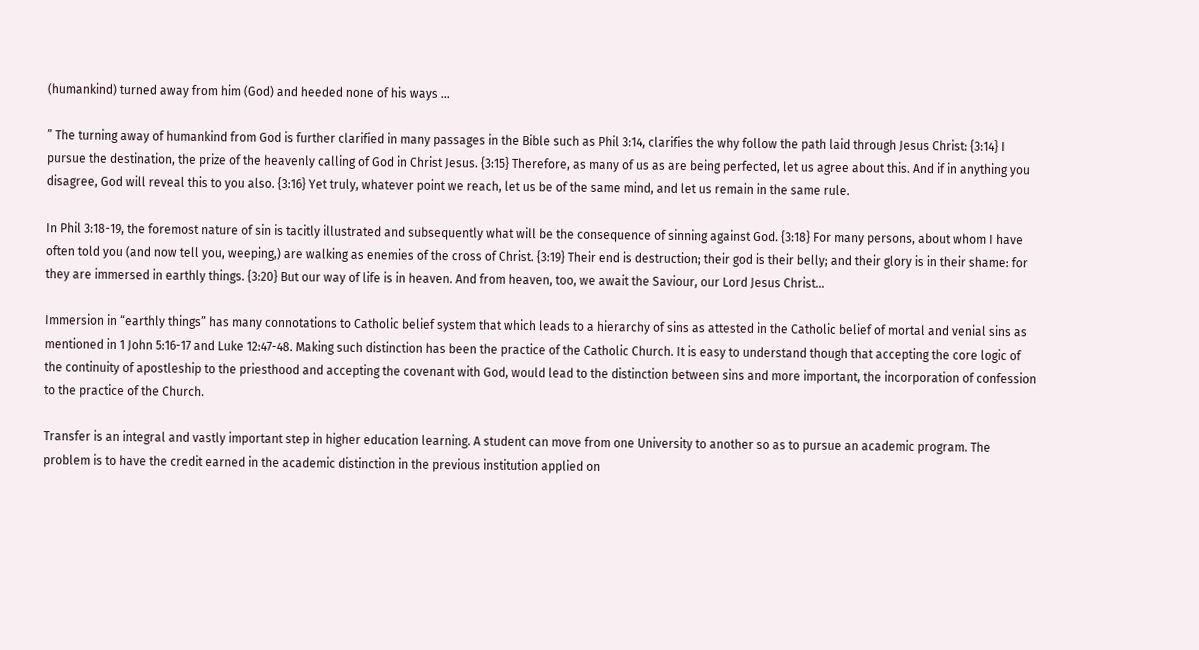(humankind) turned away from him (God) and heeded none of his ways …

” The turning away of humankind from God is further clarified in many passages in the Bible such as Phil 3:14, clarifies the why follow the path laid through Jesus Christ: {3:14} I pursue the destination, the prize of the heavenly calling of God in Christ Jesus. {3:15} Therefore, as many of us as are being perfected, let us agree about this. And if in anything you disagree, God will reveal this to you also. {3:16} Yet truly, whatever point we reach, let us be of the same mind, and let us remain in the same rule.

In Phil 3:18-19, the foremost nature of sin is tacitly illustrated and subsequently what will be the consequence of sinning against God. {3:18} For many persons, about whom I have often told you (and now tell you, weeping,) are walking as enemies of the cross of Christ. {3:19} Their end is destruction; their god is their belly; and their glory is in their shame: for they are immersed in earthly things. {3:20} But our way of life is in heaven. And from heaven, too, we await the Saviour, our Lord Jesus Christ…

Immersion in “earthly things” has many connotations to Catholic belief system that which leads to a hierarchy of sins as attested in the Catholic belief of mortal and venial sins as mentioned in 1 John 5:16-17 and Luke 12:47-48. Making such distinction has been the practice of the Catholic Church. It is easy to understand though that accepting the core logic of the continuity of apostleship to the priesthood and accepting the covenant with God, would lead to the distinction between sins and more important, the incorporation of confession to the practice of the Church.

Transfer is an integral and vastly important step in higher education learning. A student can move from one University to another so as to pursue an academic program. The problem is to have the credit earned in the academic distinction in the previous institution applied on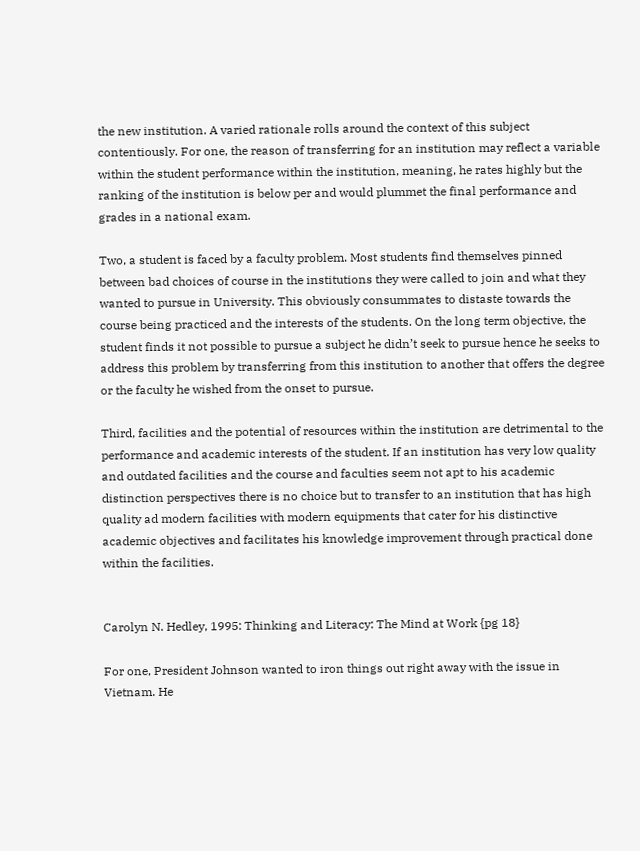the new institution. A varied rationale rolls around the context of this subject contentiously. For one, the reason of transferring for an institution may reflect a variable within the student performance within the institution, meaning, he rates highly but the ranking of the institution is below per and would plummet the final performance and grades in a national exam.

Two, a student is faced by a faculty problem. Most students find themselves pinned between bad choices of course in the institutions they were called to join and what they wanted to pursue in University. This obviously consummates to distaste towards the course being practiced and the interests of the students. On the long term objective, the student finds it not possible to pursue a subject he didn’t seek to pursue hence he seeks to address this problem by transferring from this institution to another that offers the degree or the faculty he wished from the onset to pursue.

Third, facilities and the potential of resources within the institution are detrimental to the performance and academic interests of the student. If an institution has very low quality and outdated facilities and the course and faculties seem not apt to his academic distinction perspectives there is no choice but to transfer to an institution that has high quality ad modern facilities with modern equipments that cater for his distinctive academic objectives and facilitates his knowledge improvement through practical done within the facilities.


Carolyn N. Hedley, 1995: Thinking and Literacy: The Mind at Work {pg 18}

For one, President Johnson wanted to iron things out right away with the issue in Vietnam. He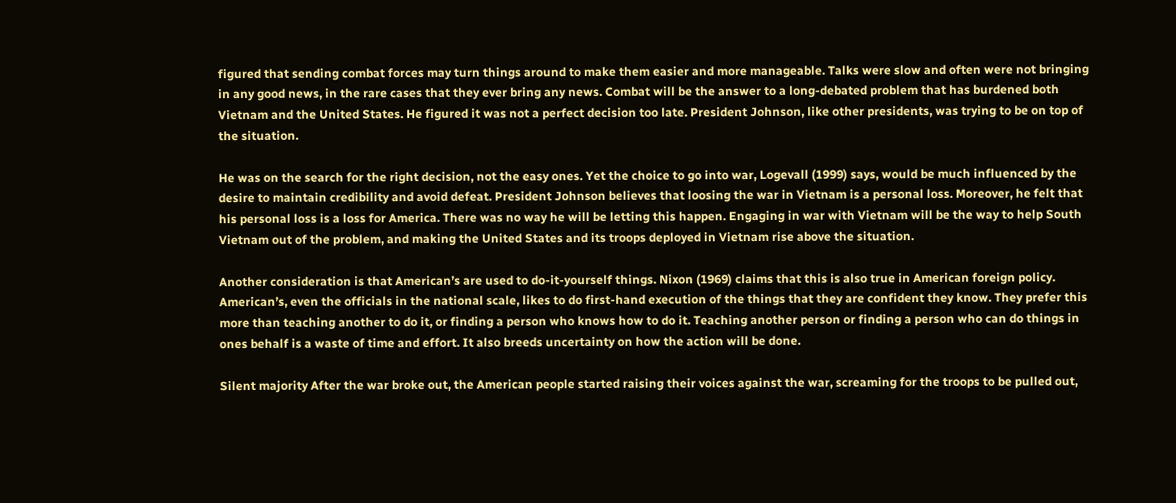figured that sending combat forces may turn things around to make them easier and more manageable. Talks were slow and often were not bringing in any good news, in the rare cases that they ever bring any news. Combat will be the answer to a long-debated problem that has burdened both Vietnam and the United States. He figured it was not a perfect decision too late. President Johnson, like other presidents, was trying to be on top of the situation.

He was on the search for the right decision, not the easy ones. Yet the choice to go into war, Logevall (1999) says, would be much influenced by the desire to maintain credibility and avoid defeat. President Johnson believes that loosing the war in Vietnam is a personal loss. Moreover, he felt that his personal loss is a loss for America. There was no way he will be letting this happen. Engaging in war with Vietnam will be the way to help South Vietnam out of the problem, and making the United States and its troops deployed in Vietnam rise above the situation.

Another consideration is that American’s are used to do-it-yourself things. Nixon (1969) claims that this is also true in American foreign policy. American’s, even the officials in the national scale, likes to do first-hand execution of the things that they are confident they know. They prefer this more than teaching another to do it, or finding a person who knows how to do it. Teaching another person or finding a person who can do things in ones behalf is a waste of time and effort. It also breeds uncertainty on how the action will be done.

Silent majority After the war broke out, the American people started raising their voices against the war, screaming for the troops to be pulled out,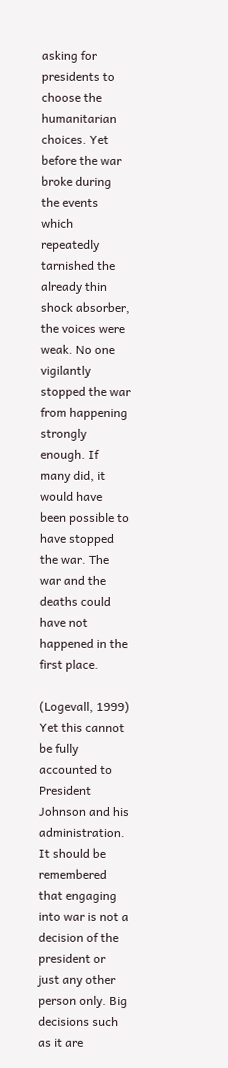asking for presidents to choose the humanitarian choices. Yet before the war broke during the events which repeatedly tarnished the already thin shock absorber, the voices were weak. No one vigilantly stopped the war from happening strongly enough. If many did, it would have been possible to have stopped the war. The war and the deaths could have not happened in the first place.

(Logevall, 1999) Yet this cannot be fully accounted to President Johnson and his administration. It should be remembered that engaging into war is not a decision of the president or just any other person only. Big decisions such as it are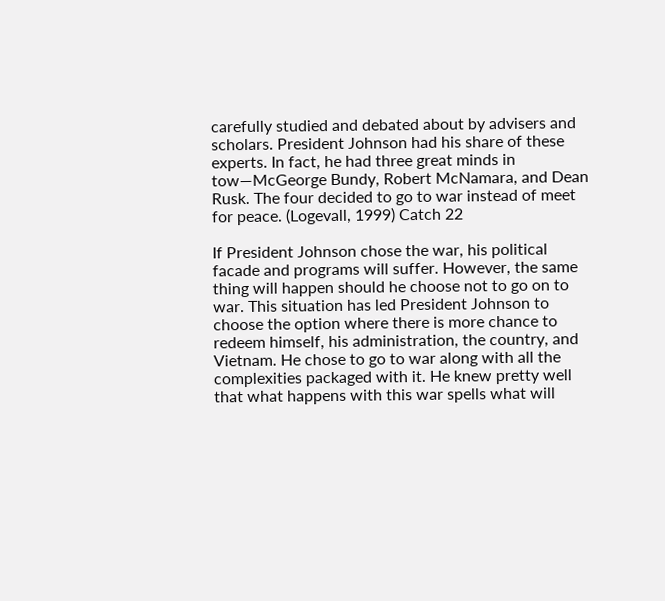carefully studied and debated about by advisers and scholars. President Johnson had his share of these experts. In fact, he had three great minds in tow—McGeorge Bundy, Robert McNamara, and Dean Rusk. The four decided to go to war instead of meet for peace. (Logevall, 1999) Catch 22

If President Johnson chose the war, his political facade and programs will suffer. However, the same thing will happen should he choose not to go on to war. This situation has led President Johnson to choose the option where there is more chance to redeem himself, his administration, the country, and Vietnam. He chose to go to war along with all the complexities packaged with it. He knew pretty well that what happens with this war spells what will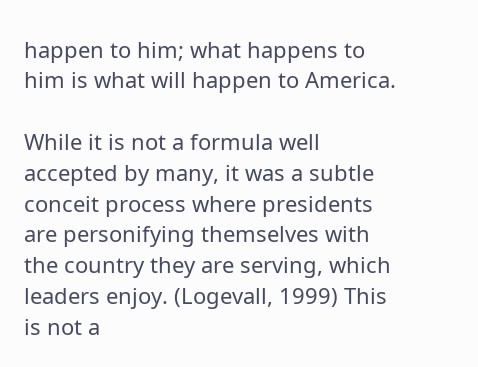happen to him; what happens to him is what will happen to America.

While it is not a formula well accepted by many, it was a subtle conceit process where presidents are personifying themselves with the country they are serving, which leaders enjoy. (Logevall, 1999) This is not a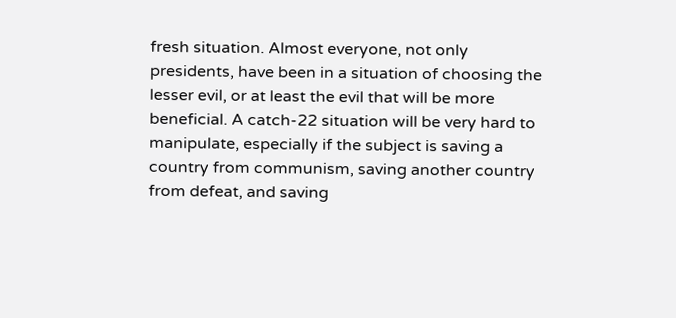fresh situation. Almost everyone, not only presidents, have been in a situation of choosing the lesser evil, or at least the evil that will be more beneficial. A catch-22 situation will be very hard to manipulate, especially if the subject is saving a country from communism, saving another country from defeat, and saving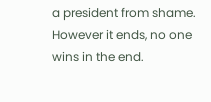a president from shame. However it ends, no one wins in the end.